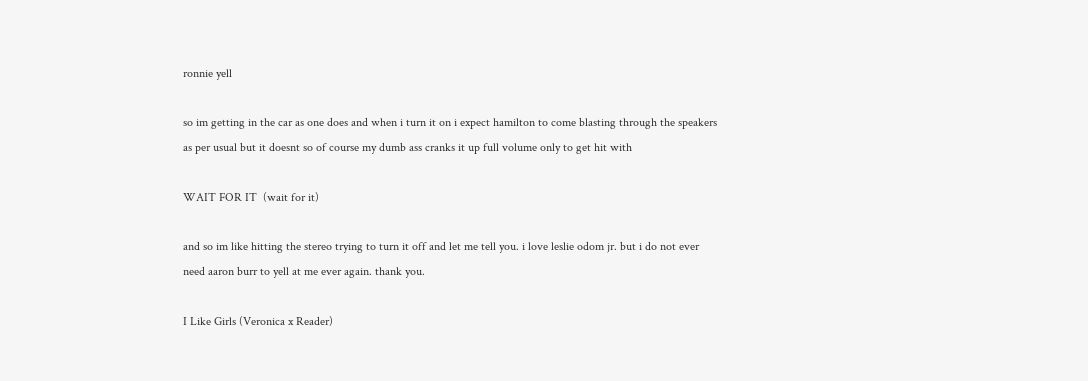ronnie yell

so im getting in the car as one does and when i turn it on i expect hamilton to come blasting through the speakers as per usual but it doesnt so of course my dumb ass cranks it up full volume only to get hit with

WAIT FOR IT  (wait for it)

and so im like hitting the stereo trying to turn it off and let me tell you. i love leslie odom jr. but i do not ever need aaron burr to yell at me ever again. thank you.

I Like Girls (Veronica x Reader)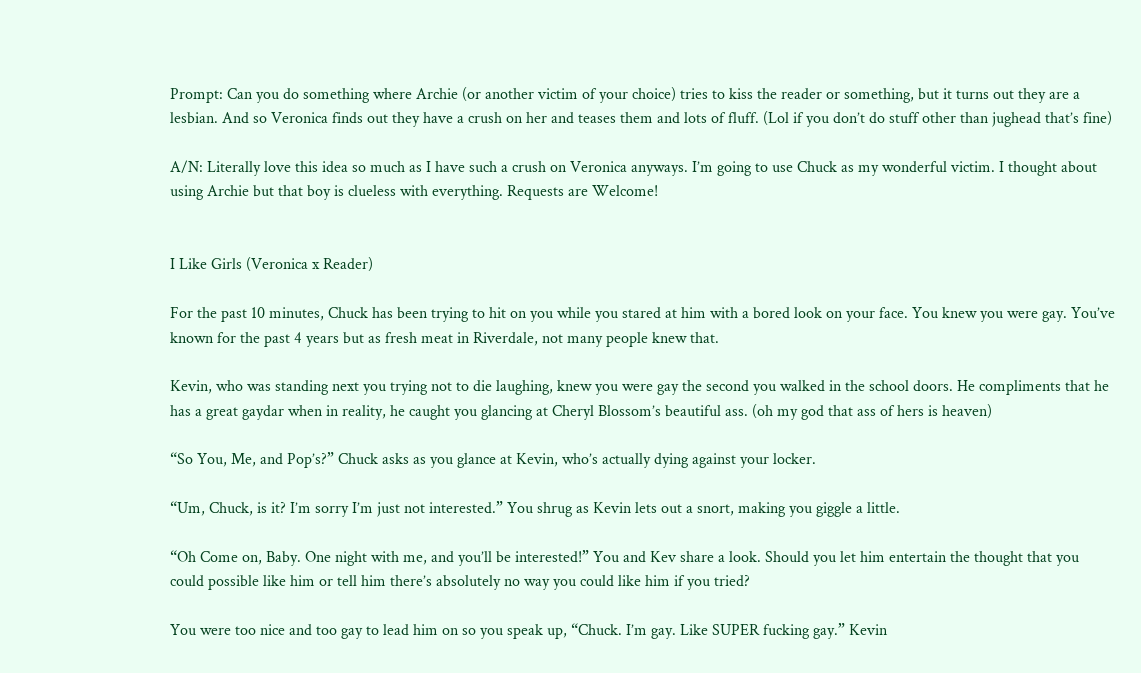Prompt: Can you do something where Archie (or another victim of your choice) tries to kiss the reader or something, but it turns out they are a lesbian. And so Veronica finds out they have a crush on her and teases them and lots of fluff. (Lol if you don’t do stuff other than jughead that’s fine)

A/N: Literally love this idea so much as I have such a crush on Veronica anyways. I’m going to use Chuck as my wonderful victim. I thought about using Archie but that boy is clueless with everything. Requests are Welcome!


I Like Girls (Veronica x Reader)

For the past 10 minutes, Chuck has been trying to hit on you while you stared at him with a bored look on your face. You knew you were gay. You’ve known for the past 4 years but as fresh meat in Riverdale, not many people knew that.

Kevin, who was standing next you trying not to die laughing, knew you were gay the second you walked in the school doors. He compliments that he has a great gaydar when in reality, he caught you glancing at Cheryl Blossom’s beautiful ass. (oh my god that ass of hers is heaven)

“So You, Me, and Pop’s?” Chuck asks as you glance at Kevin, who’s actually dying against your locker.

“Um, Chuck, is it? I’m sorry I’m just not interested.” You shrug as Kevin lets out a snort, making you giggle a little.

“Oh Come on, Baby. One night with me, and you’ll be interested!” You and Kev share a look. Should you let him entertain the thought that you could possible like him or tell him there’s absolutely no way you could like him if you tried?

You were too nice and too gay to lead him on so you speak up, “Chuck. I’m gay. Like SUPER fucking gay.” Kevin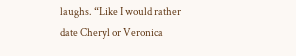laughs. “Like I would rather date Cheryl or Veronica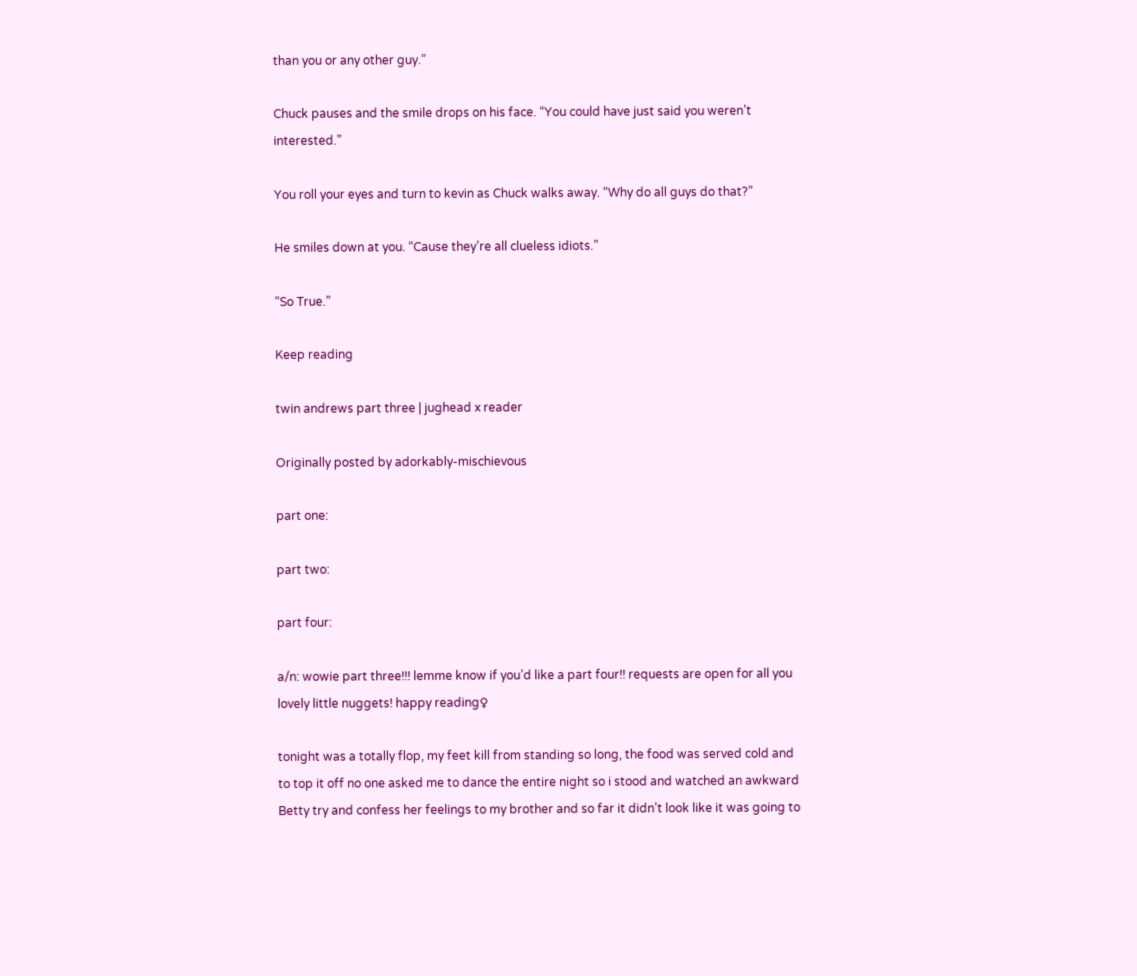than you or any other guy.”

Chuck pauses and the smile drops on his face. “You could have just said you weren’t interested.”

You roll your eyes and turn to kevin as Chuck walks away. “Why do all guys do that?”

He smiles down at you. “Cause they’re all clueless idiots.”

“So True.”

Keep reading

twin andrews part three | jughead x reader

Originally posted by adorkably-mischievous

part one:

part two:

part four:

a/n: wowie part three!!! lemme know if you’d like a part four!! requests are open for all you lovely little nuggets! happy reading♀

tonight was a totally flop, my feet kill from standing so long, the food was served cold and to top it off no one asked me to dance the entire night so i stood and watched an awkward Betty try and confess her feelings to my brother and so far it didn’t look like it was going to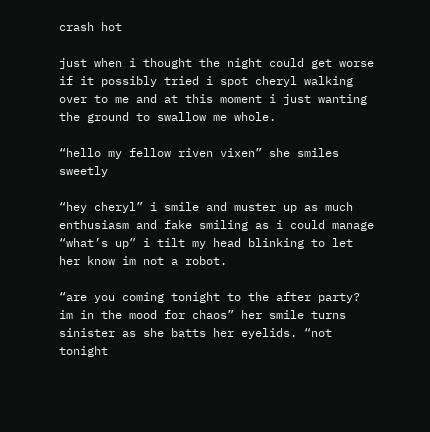crash hot

just when i thought the night could get worse if it possibly tried i spot cheryl walking over to me and at this moment i just wanting the ground to swallow me whole.

“hello my fellow riven vixen” she smiles sweetly

“hey cheryl” i smile and muster up as much enthusiasm and fake smiling as i could manage “what’s up” i tilt my head blinking to let her know im not a robot.

“are you coming tonight to the after party? im in the mood for chaos” her smile turns sinister as she batts her eyelids. “not tonight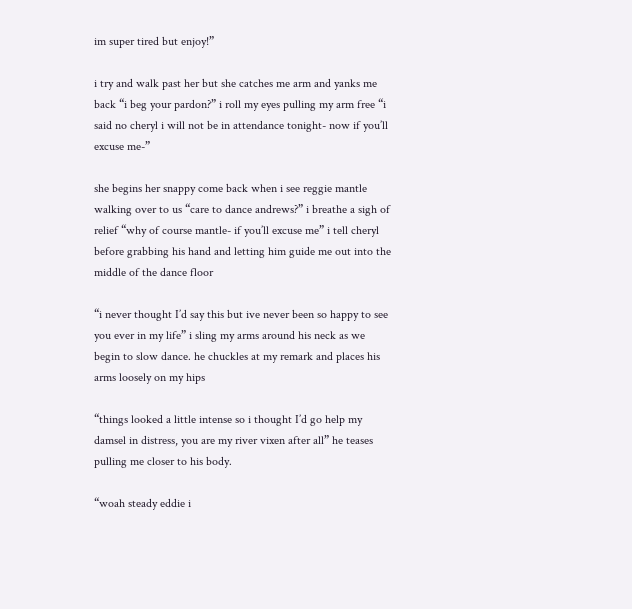im super tired but enjoy!”

i try and walk past her but she catches me arm and yanks me back “i beg your pardon?” i roll my eyes pulling my arm free “i said no cheryl i will not be in attendance tonight- now if you’ll excuse me-”

she begins her snappy come back when i see reggie mantle walking over to us “care to dance andrews?” i breathe a sigh of relief “why of course mantle- if you’ll excuse me” i tell cheryl before grabbing his hand and letting him guide me out into the middle of the dance floor

“i never thought I’d say this but ive never been so happy to see you ever in my life” i sling my arms around his neck as we begin to slow dance. he chuckles at my remark and places his arms loosely on my hips

“things looked a little intense so i thought I’d go help my damsel in distress, you are my river vixen after all” he teases pulling me closer to his body.

“woah steady eddie i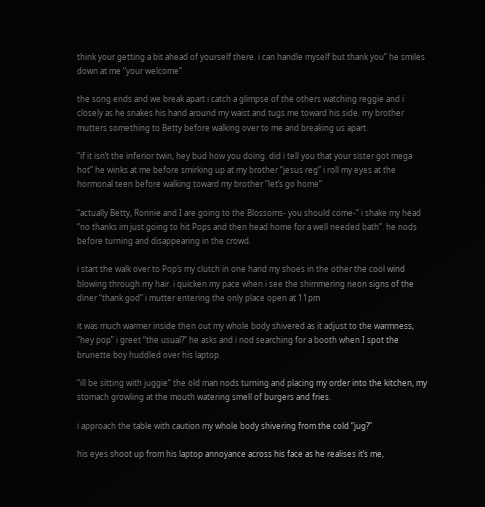think your getting a bit ahead of yourself there. i can handle myself but thank you” he smiles down at me “your welcome”

the song ends and we break apart i catch a glimpse of the others watching reggie and i closely as he snakes his hand around my waist and tugs me toward his side. my brother mutters something to Betty before walking over to me and breaking us apart.

“if it isn’t the inferior twin, hey bud how you doing. did i tell you that your sister got mega hot” he winks at me before smirking up at my brother “jesus reg” i roll my eyes at the hormonal teen before walking toward my brother “let’s go home”

“actually Betty, Ronnie and I are going to the Blossoms- you should come-” i shake my head “no thanks im just going to hit Pops and then head home for a well needed bath”. he nods before turning and disappearing in the crowd.

i start the walk over to Pop’s my clutch in one hand my shoes in the other the cool wind blowing through my hair. i quicken my pace when i see the shimmering neon signs of the diner “thank god” i mutter entering the only place open at 11pm

it was much warmer inside then out my whole body shivered as it adjust to the warmness, “hey pop” i greet “the usual?” he asks and i nod searching for a booth when I spot the brunette boy huddled over his laptop.

“ill be sitting with juggie” the old man nods turning and placing my order into the kitchen, my stomach growling at the mouth watering smell of burgers and fries.

i approach the table with caution my whole body shivering from the cold “jug?”

his eyes shoot up from his laptop annoyance across his face as he realises it’s me,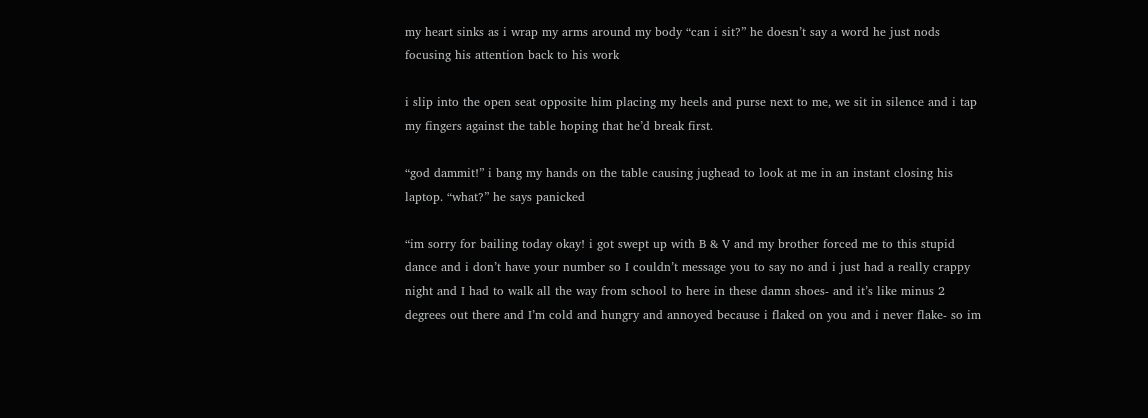my heart sinks as i wrap my arms around my body “can i sit?” he doesn’t say a word he just nods focusing his attention back to his work

i slip into the open seat opposite him placing my heels and purse next to me, we sit in silence and i tap my fingers against the table hoping that he’d break first.

“god dammit!” i bang my hands on the table causing jughead to look at me in an instant closing his laptop. “what?” he says panicked

“im sorry for bailing today okay! i got swept up with B & V and my brother forced me to this stupid dance and i don’t have your number so I couldn’t message you to say no and i just had a really crappy night and I had to walk all the way from school to here in these damn shoes- and it’s like minus 2 degrees out there and I’m cold and hungry and annoyed because i flaked on you and i never flake- so im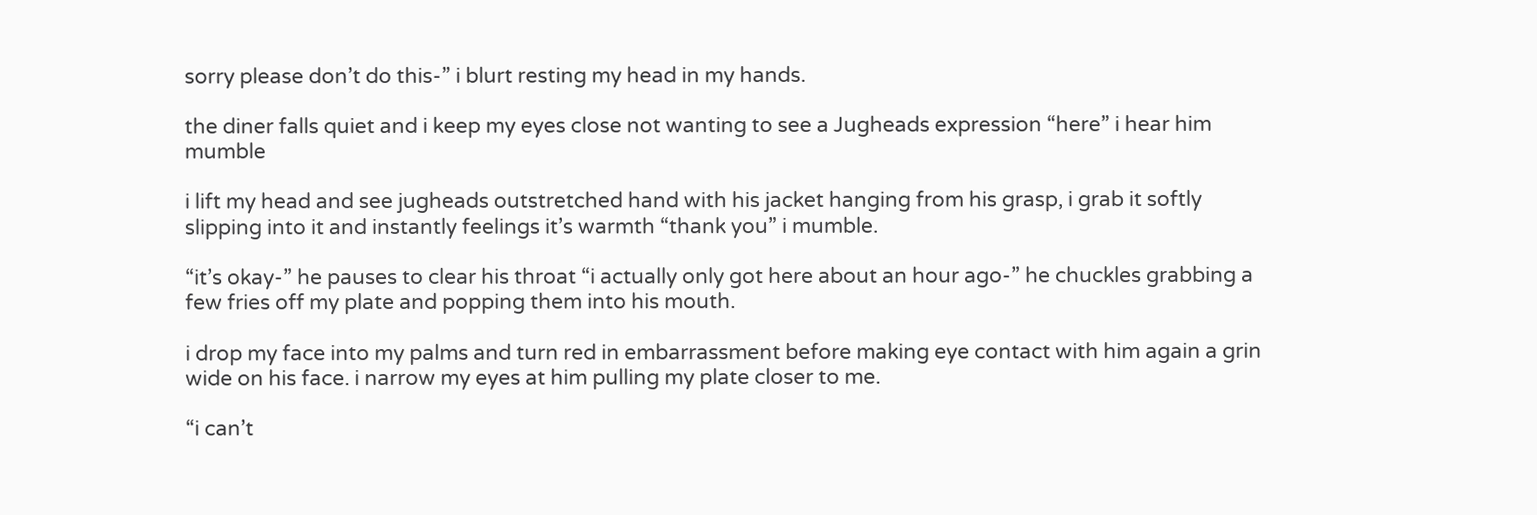sorry please don’t do this-” i blurt resting my head in my hands.

the diner falls quiet and i keep my eyes close not wanting to see a Jugheads expression “here” i hear him mumble

i lift my head and see jugheads outstretched hand with his jacket hanging from his grasp, i grab it softly slipping into it and instantly feelings it’s warmth “thank you” i mumble.

“it’s okay-” he pauses to clear his throat “i actually only got here about an hour ago-” he chuckles grabbing a few fries off my plate and popping them into his mouth.

i drop my face into my palms and turn red in embarrassment before making eye contact with him again a grin wide on his face. i narrow my eyes at him pulling my plate closer to me.

“i can’t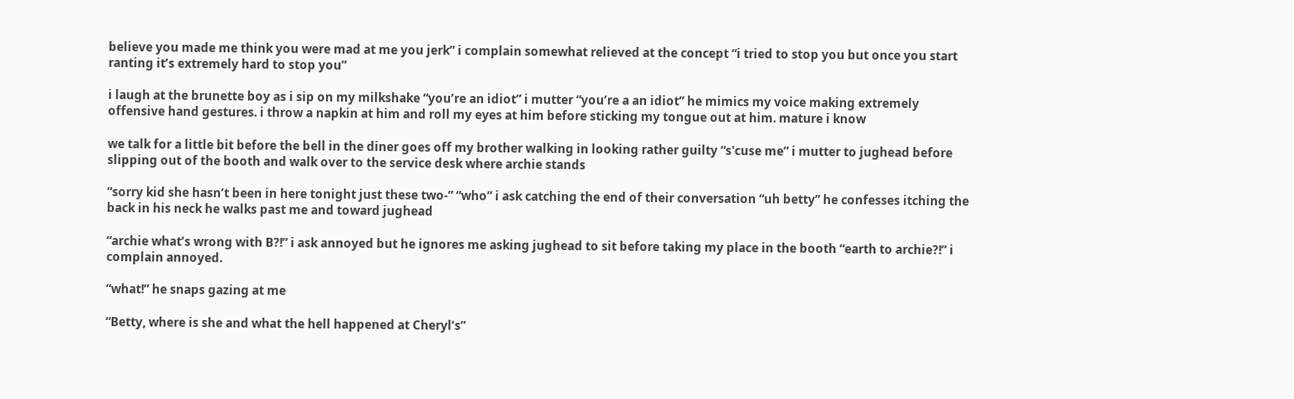believe you made me think you were mad at me you jerk” i complain somewhat relieved at the concept “i tried to stop you but once you start ranting it’s extremely hard to stop you”

i laugh at the brunette boy as i sip on my milkshake “you’re an idiot” i mutter “you’re a an idiot” he mimics my voice making extremely offensive hand gestures. i throw a napkin at him and roll my eyes at him before sticking my tongue out at him. mature i know

we talk for a little bit before the bell in the diner goes off my brother walking in looking rather guilty “s'cuse me” i mutter to jughead before slipping out of the booth and walk over to the service desk where archie stands

“sorry kid she hasn’t been in here tonight just these two-” “who” i ask catching the end of their conversation “uh betty” he confesses itching the back in his neck he walks past me and toward jughead

“archie what’s wrong with B?!” i ask annoyed but he ignores me asking jughead to sit before taking my place in the booth “earth to archie?!” i complain annoyed.

“what!” he snaps gazing at me

“Betty, where is she and what the hell happened at Cheryl’s”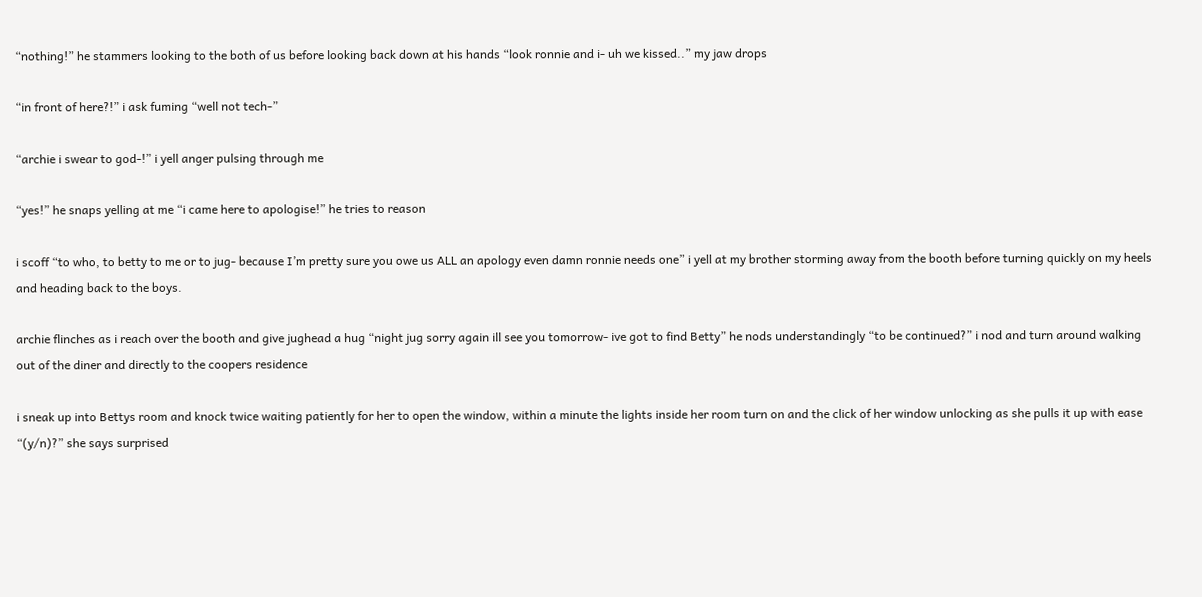“nothing!” he stammers looking to the both of us before looking back down at his hands “look ronnie and i- uh we kissed..” my jaw drops

“in front of here?!” i ask fuming “well not tech-”

“archie i swear to god-!” i yell anger pulsing through me

“yes!” he snaps yelling at me “i came here to apologise!” he tries to reason

i scoff “to who, to betty to me or to jug- because I’m pretty sure you owe us ALL an apology even damn ronnie needs one” i yell at my brother storming away from the booth before turning quickly on my heels and heading back to the boys.

archie flinches as i reach over the booth and give jughead a hug “night jug sorry again ill see you tomorrow- ive got to find Betty” he nods understandingly “to be continued?” i nod and turn around walking out of the diner and directly to the coopers residence

i sneak up into Bettys room and knock twice waiting patiently for her to open the window, within a minute the lights inside her room turn on and the click of her window unlocking as she pulls it up with ease “(y/n)?” she says surprised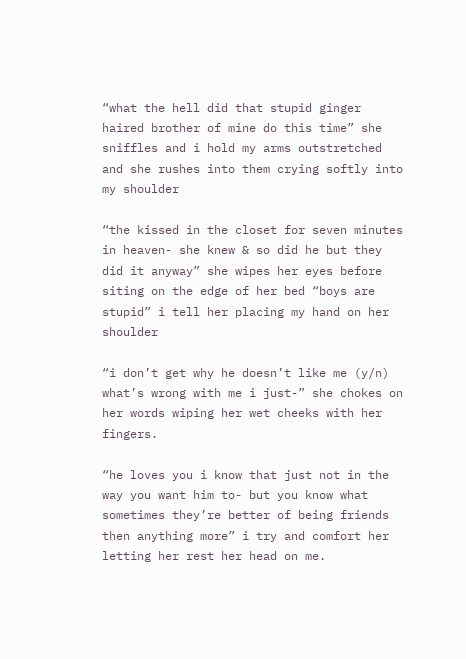“what the hell did that stupid ginger haired brother of mine do this time” she sniffles and i hold my arms outstretched and she rushes into them crying softly into my shoulder

“the kissed in the closet for seven minutes in heaven- she knew & so did he but they did it anyway” she wipes her eyes before siting on the edge of her bed “boys are stupid” i tell her placing my hand on her shoulder

“i don’t get why he doesn’t like me (y/n) what’s wrong with me i just-” she chokes on her words wiping her wet cheeks with her fingers.

“he loves you i know that just not in the way you want him to- but you know what sometimes they’re better of being friends then anything more” i try and comfort her letting her rest her head on me.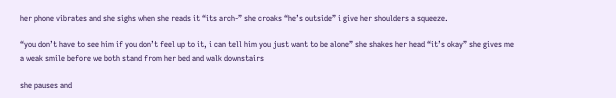her phone vibrates and she sighs when she reads it “its arch-” she croaks “he’s outside” i give her shoulders a squeeze.

“you don’t have to see him if you don’t feel up to it, i can tell him you just want to be alone” she shakes her head “it’s okay” she gives me a weak smile before we both stand from her bed and walk downstairs

she pauses and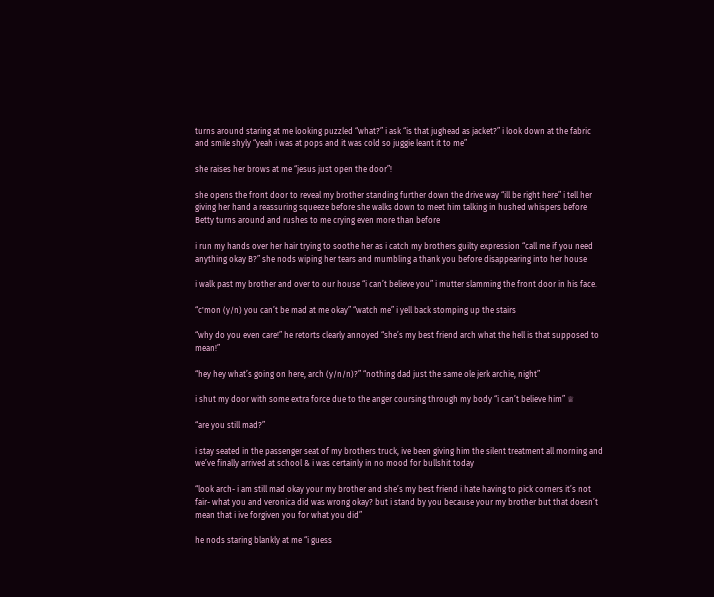turns around staring at me looking puzzled “what?” i ask “is that jughead as jacket?” i look down at the fabric and smile shyly “yeah i was at pops and it was cold so juggie leant it to me”

she raises her brows at me “jesus just open the door”!

she opens the front door to reveal my brother standing further down the drive way “ill be right here” i tell her giving her hand a reassuring squeeze before she walks down to meet him talking in hushed whispers before Betty turns around and rushes to me crying even more than before

i run my hands over her hair trying to soothe her as i catch my brothers guilty expression “call me if you need anything okay B?” she nods wiping her tears and mumbling a thank you before disappearing into her house

i walk past my brother and over to our house “i can’t believe you” i mutter slamming the front door in his face.

“c'mon (y/n) you can’t be mad at me okay” “watch me” i yell back stomping up the stairs

“why do you even care!” he retorts clearly annoyed “she’s my best friend arch what the hell is that supposed to mean!”

“hey hey what’s going on here, arch (y/n/n)?” “nothing dad just the same ole jerk archie, night”

i shut my door with some extra force due to the anger coursing through my body “i can’t believe him” ♕

“are you still mad?”

i stay seated in the passenger seat of my brothers truck, ive been giving him the silent treatment all morning and we’ve finally arrived at school & i was certainly in no mood for bullshit today

“look arch- i am still mad okay your my brother and she’s my best friend i hate having to pick corners it’s not fair- what you and veronica did was wrong okay? but i stand by you because your my brother but that doesn’t mean that i ive forgiven you for what you did”

he nods staring blankly at me “i guess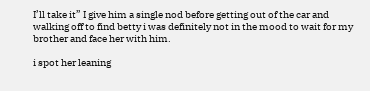I’ll take it” I give him a single nod before getting out of the car and walking off to find betty i was definitely not in the mood to wait for my brother and face her with him.

i spot her leaning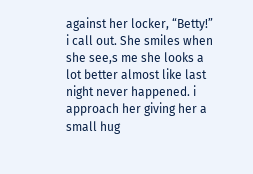against her locker, “Betty!” i call out. She smiles when she see,s me she looks a lot better almost like last night never happened. i approach her giving her a small hug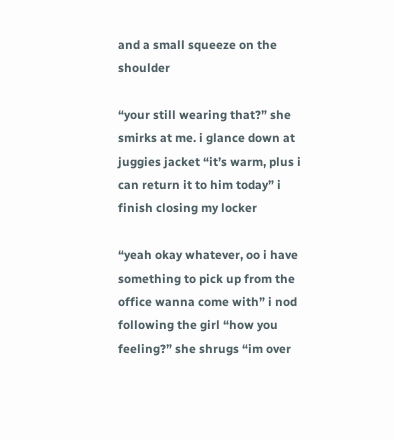and a small squeeze on the shoulder

“your still wearing that?” she smirks at me. i glance down at juggies jacket “it’s warm, plus i can return it to him today” i finish closing my locker

“yeah okay whatever, oo i have something to pick up from the office wanna come with” i nod following the girl “how you feeling?” she shrugs “im over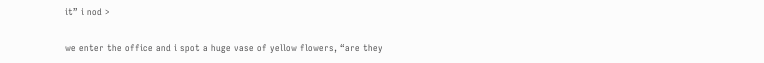it” i nod >

we enter the office and i spot a huge vase of yellow flowers, “are they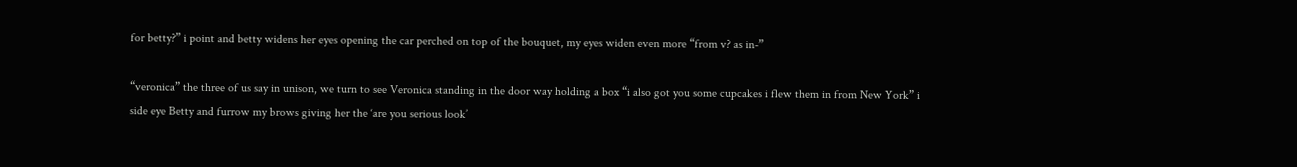for betty?” i point and betty widens her eyes opening the car perched on top of the bouquet, my eyes widen even more “from v? as in-”

“veronica” the three of us say in unison, we turn to see Veronica standing in the door way holding a box “i also got you some cupcakes i flew them in from New York” i side eye Betty and furrow my brows giving her the ‘are you serious look’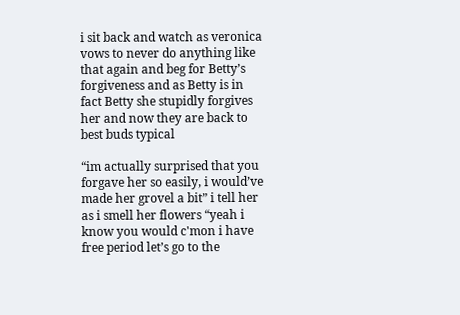i sit back and watch as veronica vows to never do anything like that again and beg for Betty’s forgiveness and as Betty is in fact Betty she stupidly forgives her and now they are back to best buds typical

“im actually surprised that you forgave her so easily, i would’ve made her grovel a bit” i tell her as i smell her flowers “yeah i know you would c'mon i have free period let’s go to the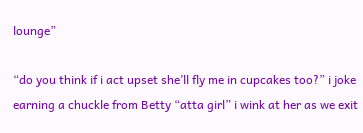lounge”

“do you think if i act upset she’ll fly me in cupcakes too?” i joke earning a chuckle from Betty “atta girl” i wink at her as we exit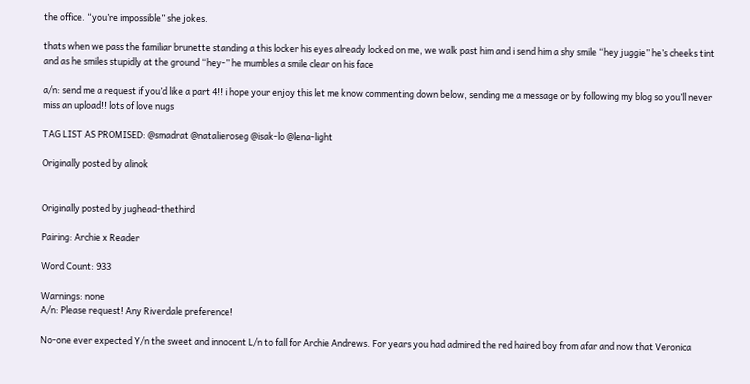the office. “you’re impossible” she jokes.

thats when we pass the familiar brunette standing a this locker his eyes already locked on me, we walk past him and i send him a shy smile “hey juggie” he’s cheeks tint and as he smiles stupidly at the ground “hey-” he mumbles a smile clear on his face

a/n: send me a request if you’d like a part 4!! i hope your enjoy this let me know commenting down below, sending me a message or by following my blog so you’ll never miss an upload!! lots of love nugs

TAG LIST AS PROMISED: @smadrat @natalieroseg @isak-lo @lena-light

Originally posted by alinok


Originally posted by jughead-thethird

Pairing: Archie x Reader

Word Count: 933

Warnings: none
A/n: Please request! Any Riverdale preference!

No-one ever expected Y/n the sweet and innocent L/n to fall for Archie Andrews. For years you had admired the red haired boy from afar and now that Veronica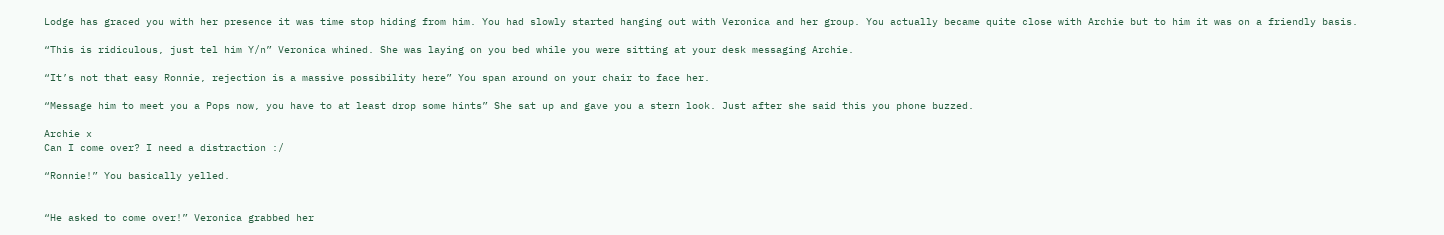Lodge has graced you with her presence it was time stop hiding from him. You had slowly started hanging out with Veronica and her group. You actually became quite close with Archie but to him it was on a friendly basis.

“This is ridiculous, just tel him Y/n” Veronica whined. She was laying on you bed while you were sitting at your desk messaging Archie.

“It’s not that easy Ronnie, rejection is a massive possibility here” You span around on your chair to face her.

“Message him to meet you a Pops now, you have to at least drop some hints” She sat up and gave you a stern look. Just after she said this you phone buzzed.

Archie x
Can I come over? I need a distraction :/

“Ronnie!” You basically yelled.


“He asked to come over!” Veronica grabbed her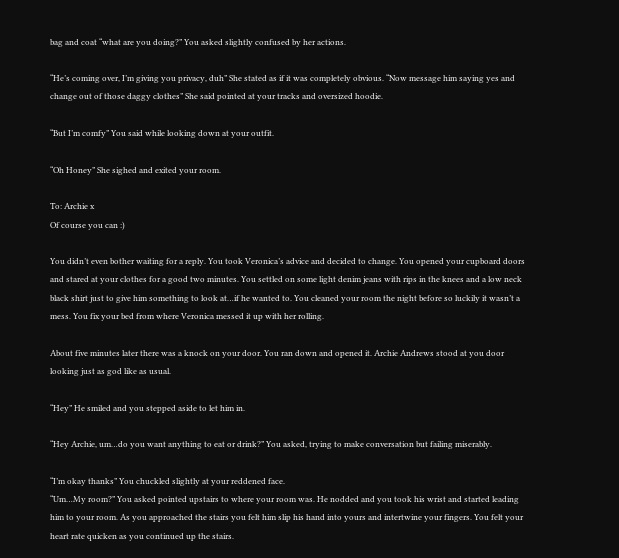bag and coat “what are you doing?” You asked slightly confused by her actions.

“He’s coming over, I’m giving you privacy, duh” She stated as if it was completely obvious. “Now message him saying yes and change out of those daggy clothes” She said pointed at your tracks and oversized hoodie.

“But I’m comfy” You said while looking down at your outfit.

“Oh Honey” She sighed and exited your room.

To: Archie x
Of course you can :)

You didn’t even bother waiting for a reply. You took Veronica’s advice and decided to change. You opened your cupboard doors and stared at your clothes for a good two minutes. You settled on some light denim jeans with rips in the knees and a low neck black shirt just to give him something to look at…if he wanted to. You cleaned your room the night before so luckily it wasn’t a mess. You fix your bed from where Veronica messed it up with her rolling.

About five minutes later there was a knock on your door. You ran down and opened it. Archie Andrews stood at you door looking just as god like as usual.

“Hey” He smiled and you stepped aside to let him in.

“Hey Archie, um…do you want anything to eat or drink?” You asked, trying to make conversation but failing miserably.

“I’m okay thanks” You chuckled slightly at your reddened face.
“Um…My room?” You asked pointed upstairs to where your room was. He nodded and you took his wrist and started leading him to your room. As you approached the stairs you felt him slip his hand into yours and intertwine your fingers. You felt your heart rate quicken as you continued up the stairs.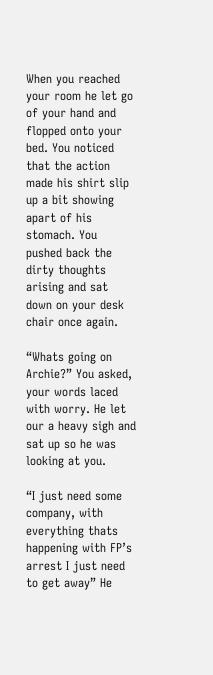When you reached your room he let go of your hand and flopped onto your bed. You noticed that the action made his shirt slip up a bit showing apart of his stomach. You pushed back the dirty thoughts arising and sat down on your desk chair once again.

“Whats going on Archie?” You asked, your words laced with worry. He let our a heavy sigh and sat up so he was looking at you.

“I just need some company, with everything thats happening with FP’s arrest I just need to get away” He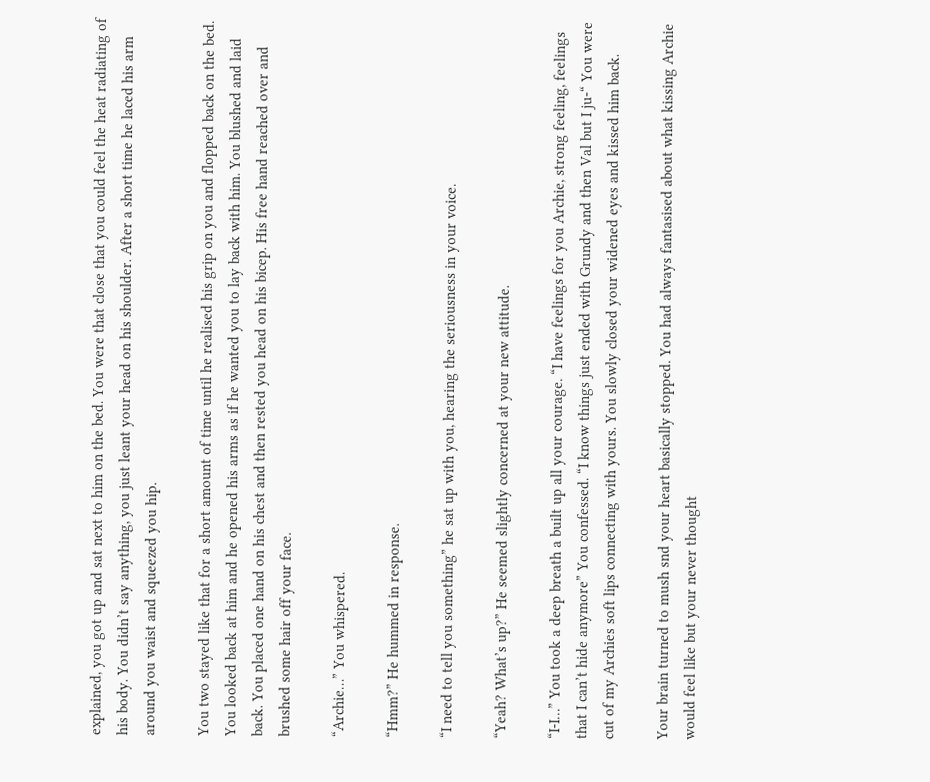explained, you got up and sat next to him on the bed. You were that close that you could feel the heat radiating of his body. You didn’t say anything, you just leant your head on his shoulder. After a short time he laced his arm around you waist and squeezed you hip.

You two stayed like that for a short amount of time until he realised his grip on you and flopped back on the bed. You looked back at him and he opened his arms as if he wanted you to lay back with him. You blushed and laid back. You placed one hand on his chest and then rested you head on his bicep. His free hand reached over and brushed some hair off your face.

“Archie…” You whispered.

“Hmm?” He hummed in response.

“I need to tell you something” he sat up with you, hearing the seriousness in your voice.

“Yeah? What’s up?” He seemed slightly concerned at your new attitude.

“I-I…” You took a deep breath a built up all your courage. “I have feelings for you Archie, strong feeling, feelings that I can’t hide anymore” You confessed. “I know things just ended with Grundy and then Val but I ju-“ You were cut of my Archies soft lips connecting with yours. You slowly closed your widened eyes and kissed him back.

Your brain turned to mush snd your heart basically stopped. You had always fantasised about what kissing Archie would feel like but your never thought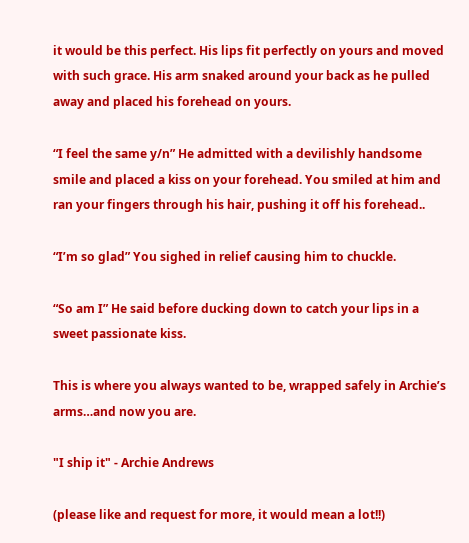it would be this perfect. His lips fit perfectly on yours and moved with such grace. His arm snaked around your back as he pulled away and placed his forehead on yours.

“I feel the same y/n” He admitted with a devilishly handsome smile and placed a kiss on your forehead. You smiled at him and ran your fingers through his hair, pushing it off his forehead..

“I’m so glad” You sighed in relief causing him to chuckle.

“So am I” He said before ducking down to catch your lips in a sweet passionate kiss.

This is where you always wanted to be, wrapped safely in Archie’s arms…and now you are.

"I ship it" - Archie Andrews

(please like and request for more, it would mean a lot!!)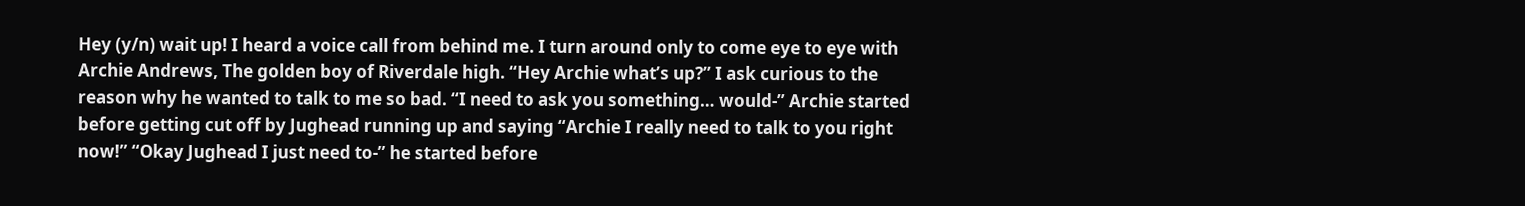Hey (y/n) wait up! I heard a voice call from behind me. I turn around only to come eye to eye with Archie Andrews, The golden boy of Riverdale high. “Hey Archie what’s up?” I ask curious to the reason why he wanted to talk to me so bad. “I need to ask you something… would-” Archie started before getting cut off by Jughead running up and saying “Archie I really need to talk to you right now!” “Okay Jughead I just need to-” he started before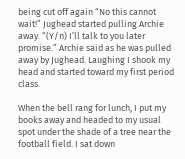being cut off again “No this cannot wait!” Jughead started pulling Archie away. “(Y/n) I’ll talk to you later promise.” Archie said as he was pulled away by Jughead. Laughing I shook my head and started toward my first period class.

When the bell rang for lunch, I put my books away and headed to my usual spot under the shade of a tree near the football field. I sat down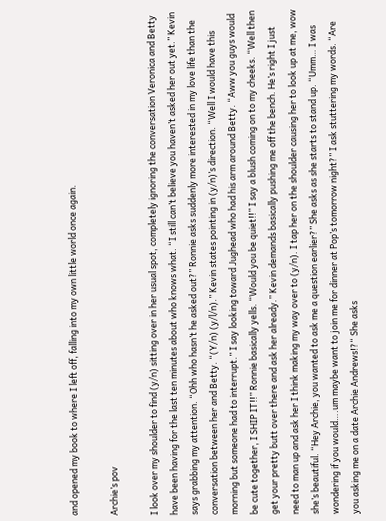and opened my book to where I left off, falling into my own little world once again.

Archie’s pov

I look over my shoulder to find (y/n) sitting over in her usual spot, completely ignoring the conversation Veronica and Betty have been having for the last ten minutes about who knows what. “I still can’t believe you haven’t asked her out yet.” Kevin says grabbing my attention. “Ohh who hasn’t he asked out?” Ronnie asks suddenly more interested in my love life than the conversation between her and Betty. “(Y/n) (y/l/n).” Kevin states pointing in (y/n)’s direction. “Well I would have this morning but someone had to interrupt.” I say looking toward Jughead who had his arm around Betty. “Aww you guys would be cute together, I SHIP IT!!” Ronnie basically yells. “Would you be quiet!!” I say a blush coming on to my cheeks. “Well then get your pretty butt over there and ask her already.” Kevin demands basically pushing me off the bench. He’s right I just need to man up and ask her I think making my way over to (y/n). I tap her on the shoulder causing her to look up at me, wow she’s beautiful. “Hey Archie, you wanted to ask me a question earlier?” She asks as she starts to stand up. “Umm… I was wondering if you would….um maybe want to join me for dinner at Pop’s tomorrow night?” I ask stuttering my words. “Are you asking me on a date Archie Andrews!?“ She asks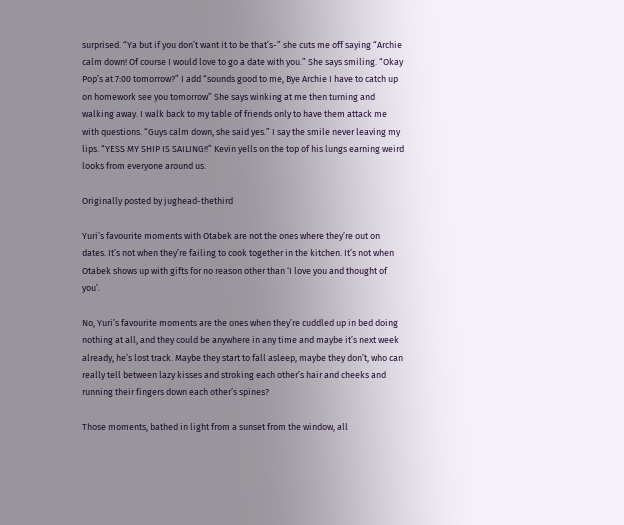surprised. “Ya but if you don’t want it to be that’s-” she cuts me off saying “Archie calm down! Of course I would love to go a date with you.” She says smiling. “Okay Pop’s at 7:00 tomorrow?” I add “sounds good to me, Bye Archie I have to catch up on homework see you tomorrow” She says winking at me then turning and walking away. I walk back to my table of friends only to have them attack me with questions. “Guys calm down, she said yes.” I say the smile never leaving my lips. “YESS MY SHIP IS SAILING!!” Kevin yells on the top of his lungs earning weird looks from everyone around us.

Originally posted by jughead-thethird

Yuri’s favourite moments with Otabek are not the ones where they’re out on dates. It’s not when they’re failing to cook together in the kitchen. It’s not when Otabek shows up with gifts for no reason other than ‘I love you and thought of you’.

No, Yuri’s favourite moments are the ones when they’re cuddled up in bed doing nothing at all, and they could be anywhere in any time and maybe it’s next week already, he’s lost track. Maybe they start to fall asleep, maybe they don’t, who can really tell between lazy kisses and stroking each other’s hair and cheeks and running their fingers down each other’s spines?

Those moments, bathed in light from a sunset from the window, all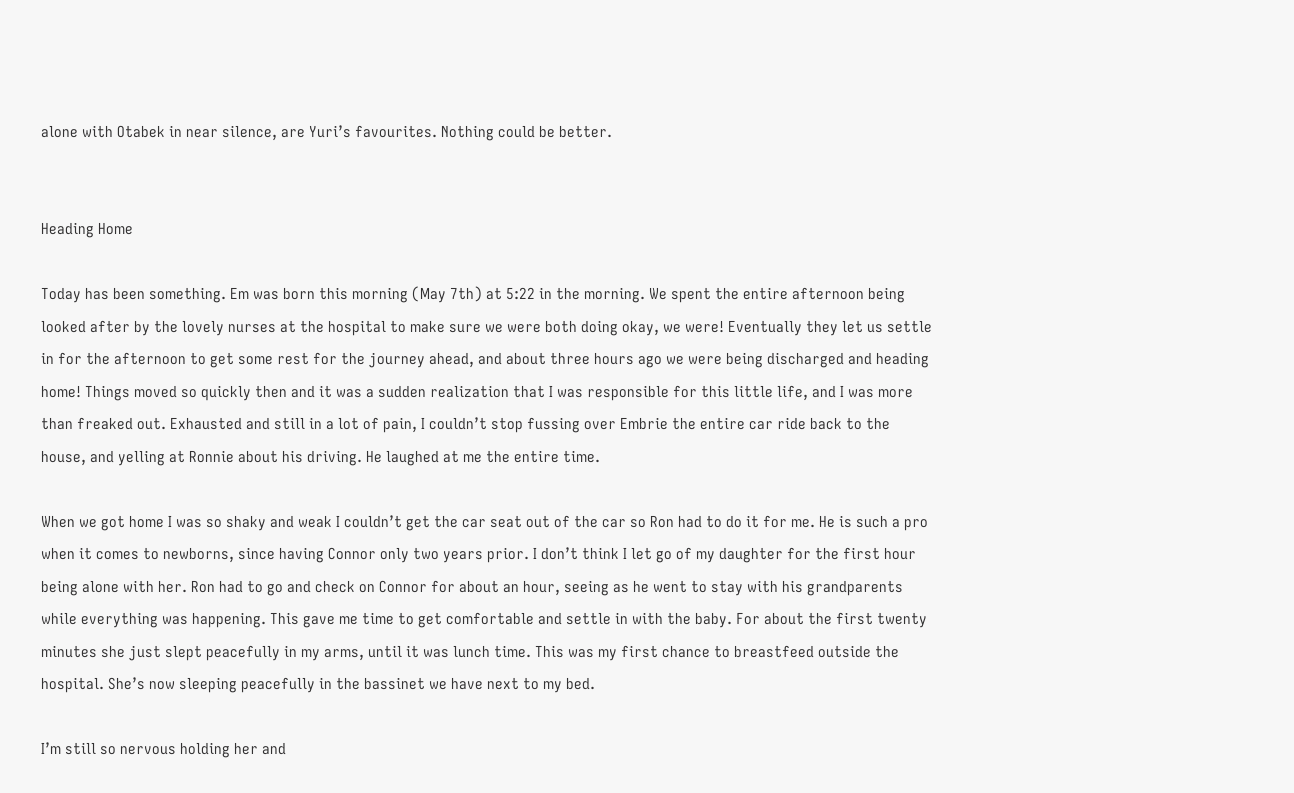alone with Otabek in near silence, are Yuri’s favourites. Nothing could be better.


Heading Home

Today has been something. Em was born this morning (May 7th) at 5:22 in the morning. We spent the entire afternoon being looked after by the lovely nurses at the hospital to make sure we were both doing okay, we were! Eventually they let us settle in for the afternoon to get some rest for the journey ahead, and about three hours ago we were being discharged and heading home! Things moved so quickly then and it was a sudden realization that I was responsible for this little life, and I was more than freaked out. Exhausted and still in a lot of pain, I couldn’t stop fussing over Embrie the entire car ride back to the house, and yelling at Ronnie about his driving. He laughed at me the entire time.

When we got home I was so shaky and weak I couldn’t get the car seat out of the car so Ron had to do it for me. He is such a pro when it comes to newborns, since having Connor only two years prior. I don’t think I let go of my daughter for the first hour being alone with her. Ron had to go and check on Connor for about an hour, seeing as he went to stay with his grandparents while everything was happening. This gave me time to get comfortable and settle in with the baby. For about the first twenty minutes she just slept peacefully in my arms, until it was lunch time. This was my first chance to breastfeed outside the hospital. She’s now sleeping peacefully in the bassinet we have next to my bed.

I’m still so nervous holding her and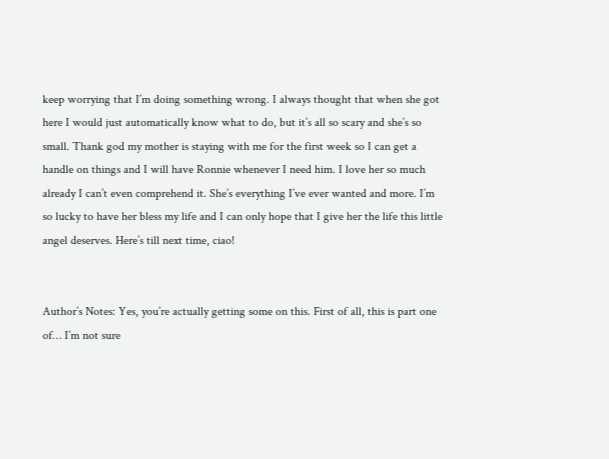keep worrying that I’m doing something wrong. I always thought that when she got here I would just automatically know what to do, but it’s all so scary and she’s so small. Thank god my mother is staying with me for the first week so I can get a handle on things and I will have Ronnie whenever I need him. I love her so much already I can’t even comprehend it. She’s everything I’ve ever wanted and more. I’m so lucky to have her bless my life and I can only hope that I give her the life this little angel deserves. Here’s till next time, ciao!


Author’s Notes: Yes, you’re actually getting some on this. First of all, this is part one of… I’m not sure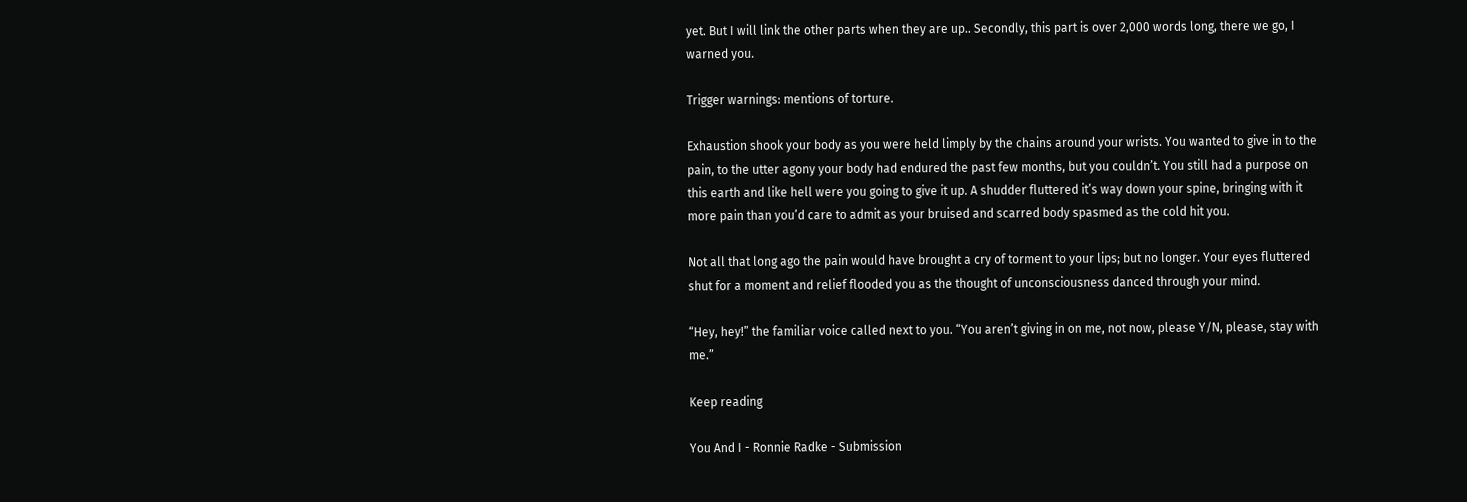yet. But I will link the other parts when they are up.. Secondly, this part is over 2,000 words long, there we go, I warned you.

Trigger warnings: mentions of torture.

Exhaustion shook your body as you were held limply by the chains around your wrists. You wanted to give in to the pain, to the utter agony your body had endured the past few months, but you couldn’t. You still had a purpose on this earth and like hell were you going to give it up. A shudder fluttered it’s way down your spine, bringing with it more pain than you’d care to admit as your bruised and scarred body spasmed as the cold hit you.

Not all that long ago the pain would have brought a cry of torment to your lips; but no longer. Your eyes fluttered shut for a moment and relief flooded you as the thought of unconsciousness danced through your mind.

“Hey, hey!” the familiar voice called next to you. “You aren’t giving in on me, not now, please Y/N, please, stay with me.”

Keep reading

You And I - Ronnie Radke - Submission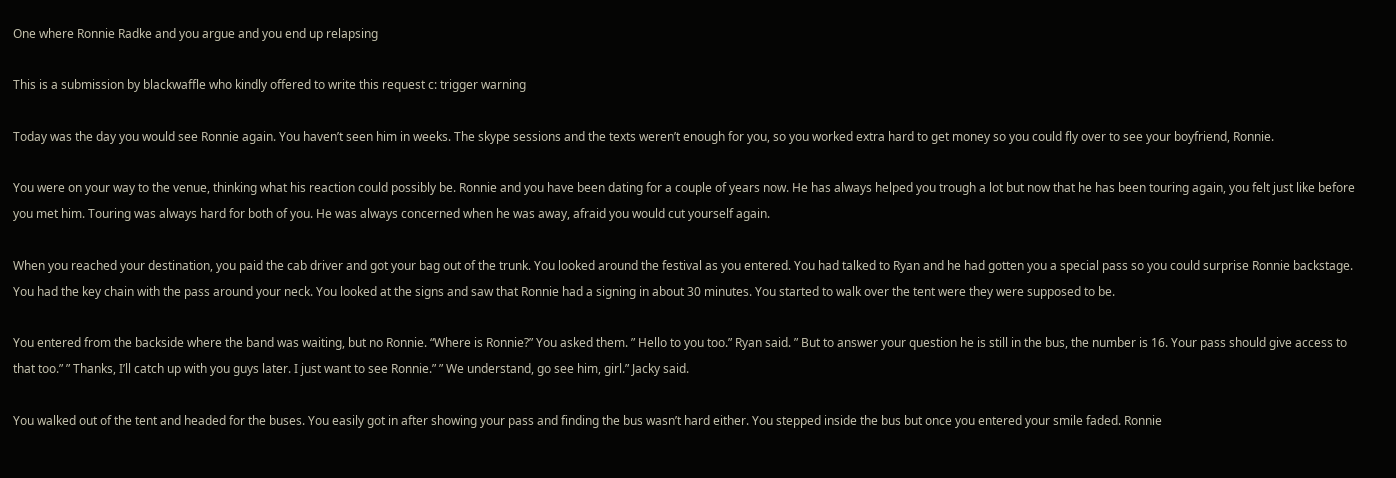One where Ronnie Radke and you argue and you end up relapsing

This is a submission by blackwaffle who kindly offered to write this request c: trigger warning

Today was the day you would see Ronnie again. You haven’t seen him in weeks. The skype sessions and the texts weren’t enough for you, so you worked extra hard to get money so you could fly over to see your boyfriend, Ronnie.

You were on your way to the venue, thinking what his reaction could possibly be. Ronnie and you have been dating for a couple of years now. He has always helped you trough a lot but now that he has been touring again, you felt just like before you met him. Touring was always hard for both of you. He was always concerned when he was away, afraid you would cut yourself again.

When you reached your destination, you paid the cab driver and got your bag out of the trunk. You looked around the festival as you entered. You had talked to Ryan and he had gotten you a special pass so you could surprise Ronnie backstage. You had the key chain with the pass around your neck. You looked at the signs and saw that Ronnie had a signing in about 30 minutes. You started to walk over the tent were they were supposed to be.

You entered from the backside where the band was waiting, but no Ronnie. “Where is Ronnie?” You asked them. ” Hello to you too.” Ryan said. ” But to answer your question he is still in the bus, the number is 16. Your pass should give access to that too.” ” Thanks, I’ll catch up with you guys later. I just want to see Ronnie.” ” We understand, go see him, girl.” Jacky said.

You walked out of the tent and headed for the buses. You easily got in after showing your pass and finding the bus wasn’t hard either. You stepped inside the bus but once you entered your smile faded. Ronnie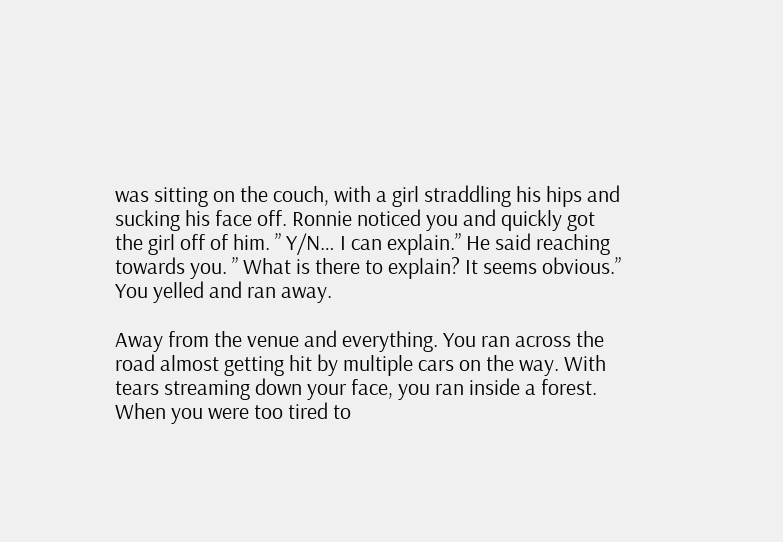was sitting on the couch, with a girl straddling his hips and sucking his face off. Ronnie noticed you and quickly got the girl off of him. ” Y/N… I can explain.” He said reaching towards you. ” What is there to explain? It seems obvious.” You yelled and ran away.

Away from the venue and everything. You ran across the road almost getting hit by multiple cars on the way. With tears streaming down your face, you ran inside a forest. When you were too tired to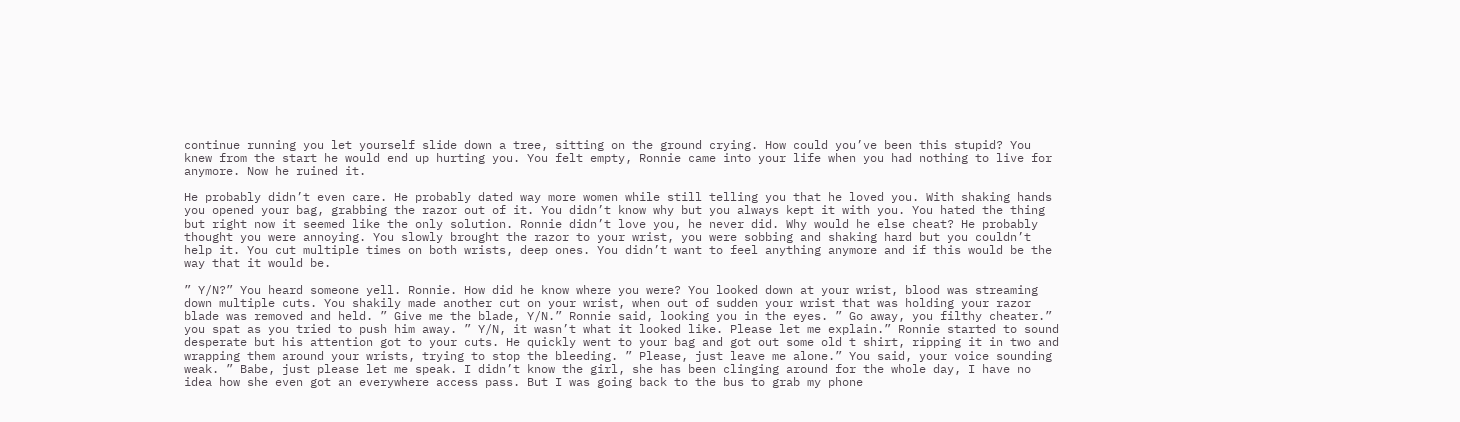continue running you let yourself slide down a tree, sitting on the ground crying. How could you’ve been this stupid? You knew from the start he would end up hurting you. You felt empty, Ronnie came into your life when you had nothing to live for anymore. Now he ruined it.

He probably didn’t even care. He probably dated way more women while still telling you that he loved you. With shaking hands you opened your bag, grabbing the razor out of it. You didn’t know why but you always kept it with you. You hated the thing but right now it seemed like the only solution. Ronnie didn’t love you, he never did. Why would he else cheat? He probably thought you were annoying. You slowly brought the razor to your wrist, you were sobbing and shaking hard but you couldn’t help it. You cut multiple times on both wrists, deep ones. You didn’t want to feel anything anymore and if this would be the way that it would be.

” Y/N?” You heard someone yell. Ronnie. How did he know where you were? You looked down at your wrist, blood was streaming down multiple cuts. You shakily made another cut on your wrist, when out of sudden your wrist that was holding your razor blade was removed and held. ” Give me the blade, Y/N.” Ronnie said, looking you in the eyes. ” Go away, you filthy cheater.” you spat as you tried to push him away. ” Y/N, it wasn’t what it looked like. Please let me explain.” Ronnie started to sound desperate but his attention got to your cuts. He quickly went to your bag and got out some old t shirt, ripping it in two and wrapping them around your wrists, trying to stop the bleeding. ” Please, just leave me alone.” You said, your voice sounding weak. ” Babe, just please let me speak. I didn’t know the girl, she has been clinging around for the whole day, I have no idea how she even got an everywhere access pass. But I was going back to the bus to grab my phone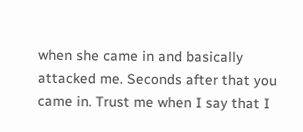when she came in and basically attacked me. Seconds after that you came in. Trust me when I say that I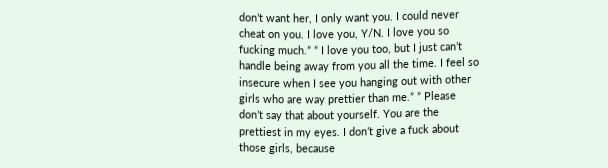don’t want her, I only want you. I could never cheat on you. I love you, Y/N. I love you so fucking much.” ” I love you too, but I just can’t handle being away from you all the time. I feel so insecure when I see you hanging out with other girls who are way prettier than me.” ” Please don’t say that about yourself. You are the prettiest in my eyes. I don’t give a fuck about those girls, because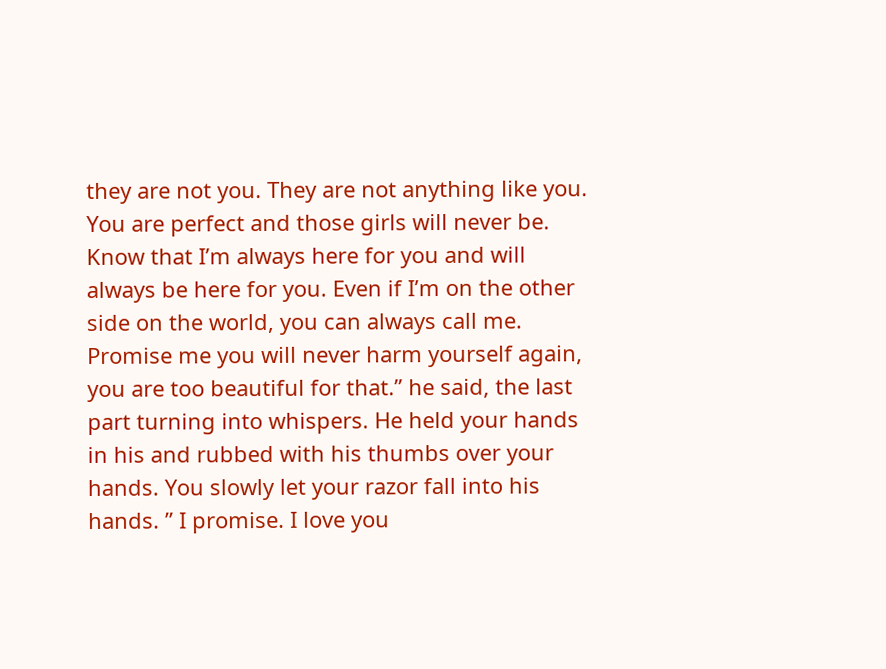they are not you. They are not anything like you. You are perfect and those girls will never be. Know that I’m always here for you and will always be here for you. Even if I’m on the other side on the world, you can always call me. Promise me you will never harm yourself again, you are too beautiful for that.” he said, the last part turning into whispers. He held your hands in his and rubbed with his thumbs over your hands. You slowly let your razor fall into his hands. ” I promise. I love you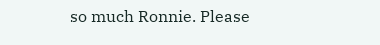so much Ronnie. Please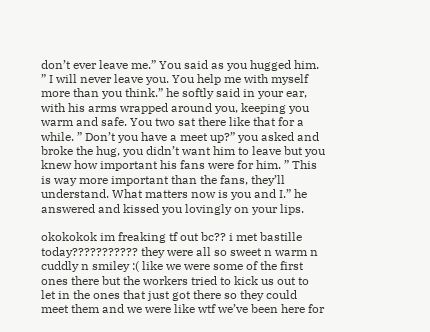don’t ever leave me.” You said as you hugged him. ” I will never leave you. You help me with myself more than you think.” he softly said in your ear, with his arms wrapped around you, keeping you warm and safe. You two sat there like that for a while. ” Don’t you have a meet up?” you asked and broke the hug, you didn’t want him to leave but you knew how important his fans were for him. ” This is way more important than the fans, they’ll understand. What matters now is you and I.” he answered and kissed you lovingly on your lips.

okokokok im freaking tf out bc?? i met bastille today??????????? they were all so sweet n warm n cuddly n smiley :( like we were some of the first ones there but the workers tried to kick us out to let in the ones that just got there so they could meet them and we were like wtf we’ve been here for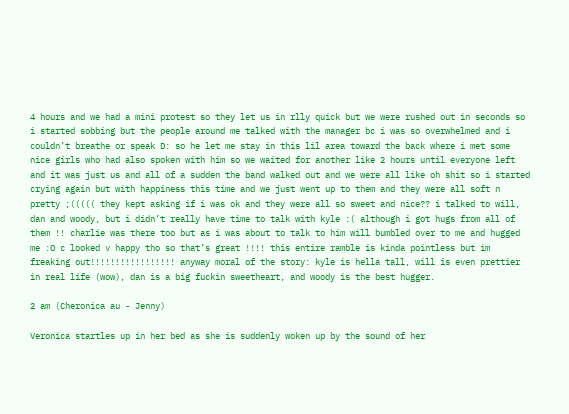4 hours and we had a mini protest so they let us in rlly quick but we were rushed out in seconds so i started sobbing but the people around me talked with the manager bc i was so overwhelmed and i couldn’t breathe or speak D: so he let me stay in this lil area toward the back where i met some nice girls who had also spoken with him so we waited for another like 2 hours until everyone left and it was just us and all of a sudden the band walked out and we were all like oh shit so i started crying again but with happiness this time and we just went up to them and they were all soft n pretty ;((((( they kept asking if i was ok and they were all so sweet and nice?? i talked to will, dan and woody, but i didn’t really have time to talk with kyle :( although i got hugs from all of them !! charlie was there too but as i was about to talk to him will bumbled over to me and hugged me :O c looked v happy tho so that’s great !!!! this entire ramble is kinda pointless but im freaking out!!!!!!!!!!!!!!!!! anyway moral of the story: kyle is hella tall, will is even prettier in real life (wow), dan is a big fuckin sweetheart, and woody is the best hugger.

2 am (Cheronica au - Jenny)

Veronica startles up in her bed as she is suddenly woken up by the sound of her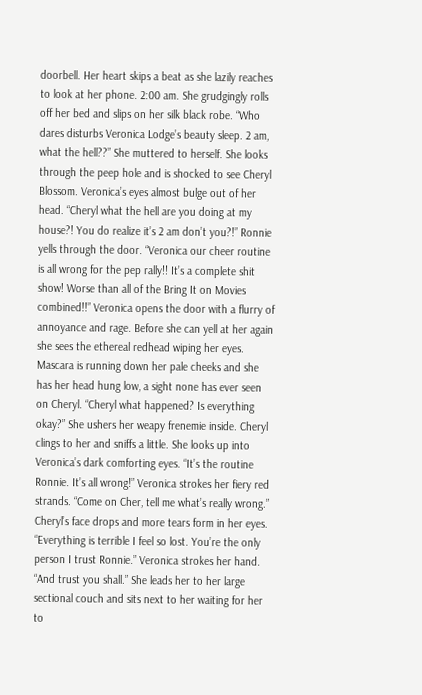doorbell. Her heart skips a beat as she lazily reaches to look at her phone. 2:00 am. She grudgingly rolls off her bed and slips on her silk black robe. “Who dares disturbs Veronica Lodge’s beauty sleep. 2 am, what the hell??” She muttered to herself. She looks through the peep hole and is shocked to see Cheryl Blossom. Veronica’s eyes almost bulge out of her head. “Cheryl what the hell are you doing at my house?! You do realize it’s 2 am don’t you?!” Ronnie yells through the door. “Veronica our cheer routine is all wrong for the pep rally!! It’s a complete shit show! Worse than all of the Bring It on Movies combined!!” Veronica opens the door with a flurry of annoyance and rage. Before she can yell at her again she sees the ethereal redhead wiping her eyes. Mascara is running down her pale cheeks and she has her head hung low, a sight none has ever seen on Cheryl. “Cheryl what happened? Is everything okay?” She ushers her weapy frenemie inside. Cheryl clings to her and sniffs a little. She looks up into Veronica’s dark comforting eyes. “It’s the routine Ronnie. It’s all wrong!” Veronica strokes her fiery red strands. “Come on Cher, tell me what’s really wrong.” Cheryl’s face drops and more tears form in her eyes. “Everything is terrible I feel so lost. You’re the only person I trust Ronnie.” Veronica strokes her hand. “And trust you shall.” She leads her to her large sectional couch and sits next to her waiting for her to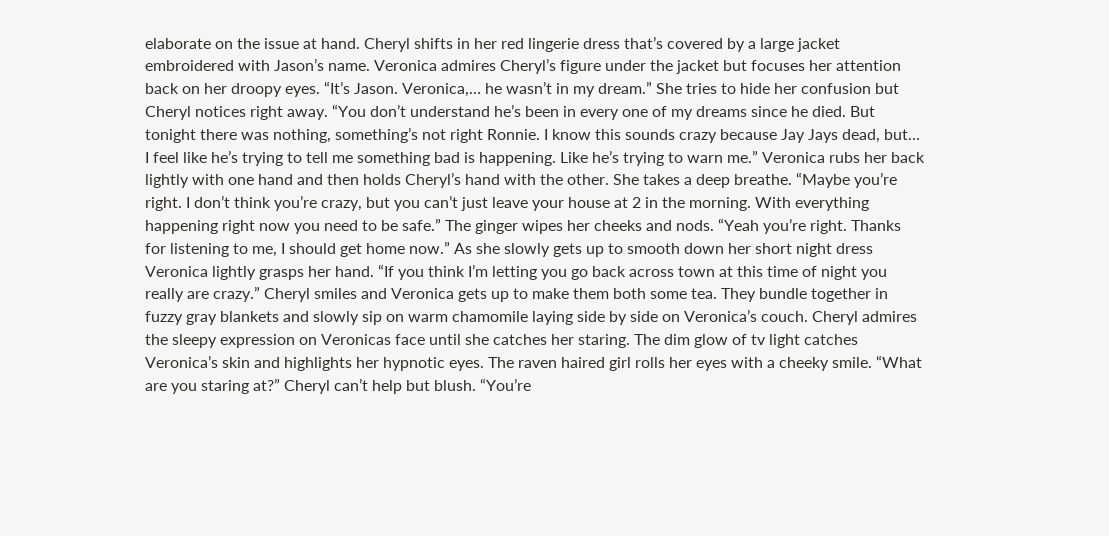elaborate on the issue at hand. Cheryl shifts in her red lingerie dress that’s covered by a large jacket embroidered with Jason’s name. Veronica admires Cheryl’s figure under the jacket but focuses her attention back on her droopy eyes. “It’s Jason. Veronica,… he wasn’t in my dream.” She tries to hide her confusion but Cheryl notices right away. “You don’t understand he’s been in every one of my dreams since he died. But tonight there was nothing, something’s not right Ronnie. I know this sounds crazy because Jay Jays dead, but… I feel like he’s trying to tell me something bad is happening. Like he’s trying to warn me.” Veronica rubs her back lightly with one hand and then holds Cheryl’s hand with the other. She takes a deep breathe. “Maybe you’re right. I don’t think you’re crazy, but you can’t just leave your house at 2 in the morning. With everything happening right now you need to be safe.” The ginger wipes her cheeks and nods. “Yeah you’re right. Thanks for listening to me, I should get home now.” As she slowly gets up to smooth down her short night dress Veronica lightly grasps her hand. “If you think I’m letting you go back across town at this time of night you really are crazy.” Cheryl smiles and Veronica gets up to make them both some tea. They bundle together in fuzzy gray blankets and slowly sip on warm chamomile laying side by side on Veronica’s couch. Cheryl admires the sleepy expression on Veronicas face until she catches her staring. The dim glow of tv light catches Veronica’s skin and highlights her hypnotic eyes. The raven haired girl rolls her eyes with a cheeky smile. “What are you staring at?” Cheryl can’t help but blush. “You’re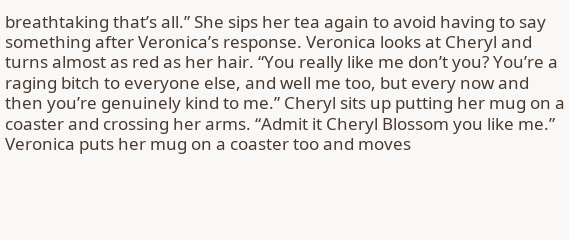breathtaking that’s all.” She sips her tea again to avoid having to say something after Veronica’s response. Veronica looks at Cheryl and turns almost as red as her hair. “You really like me don’t you? You’re a raging bitch to everyone else, and well me too, but every now and then you’re genuinely kind to me.” Cheryl sits up putting her mug on a coaster and crossing her arms. “Admit it Cheryl Blossom you like me.” Veronica puts her mug on a coaster too and moves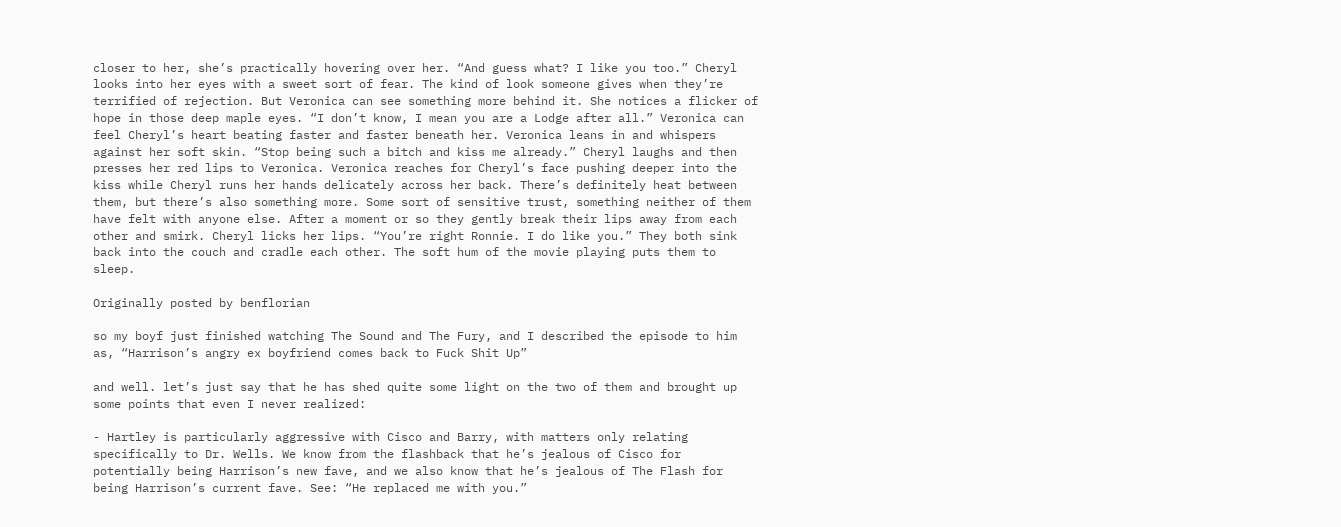closer to her, she’s practically hovering over her. “And guess what? I like you too.” Cheryl looks into her eyes with a sweet sort of fear. The kind of look someone gives when they’re terrified of rejection. But Veronica can see something more behind it. She notices a flicker of hope in those deep maple eyes. “I don’t know, I mean you are a Lodge after all.” Veronica can feel Cheryl’s heart beating faster and faster beneath her. Veronica leans in and whispers against her soft skin. “Stop being such a bitch and kiss me already.” Cheryl laughs and then presses her red lips to Veronica. Veronica reaches for Cheryl’s face pushing deeper into the kiss while Cheryl runs her hands delicately across her back. There’s definitely heat between them, but there’s also something more. Some sort of sensitive trust, something neither of them have felt with anyone else. After a moment or so they gently break their lips away from each other and smirk. Cheryl licks her lips. “You’re right Ronnie. I do like you.” They both sink back into the couch and cradle each other. The soft hum of the movie playing puts them to sleep.

Originally posted by benflorian

so my boyf just finished watching The Sound and The Fury, and I described the episode to him as, “Harrison’s angry ex boyfriend comes back to Fuck Shit Up”

and well. let’s just say that he has shed quite some light on the two of them and brought up some points that even I never realized:

- Hartley is particularly aggressive with Cisco and Barry, with matters only relating specifically to Dr. Wells. We know from the flashback that he’s jealous of Cisco for potentially being Harrison’s new fave, and we also know that he’s jealous of The Flash for being Harrison’s current fave. See: “He replaced me with you.”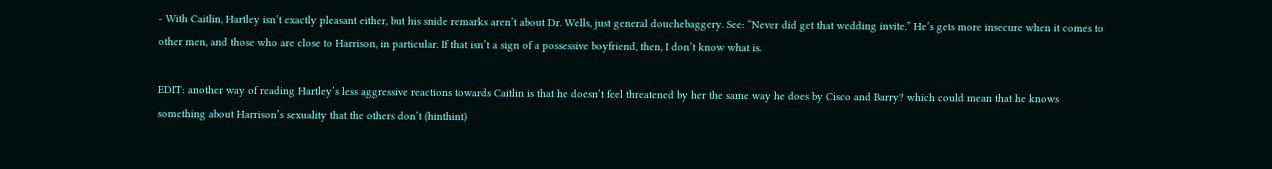- With Caitlin, Hartley isn’t exactly pleasant either, but his snide remarks aren’t about Dr. Wells, just general douchebaggery. See: “Never did get that wedding invite.” He’s gets more insecure when it comes to other men, and those who are close to Harrison, in particular. If that isn’t a sign of a possessive boyfriend, then, I don’t know what is.

EDIT: another way of reading Hartley’s less aggressive reactions towards Caitlin is that he doesn’t feel threatened by her the same way he does by Cisco and Barry? which could mean that he knows something about Harrison’s sexuality that the others don’t (hinthint)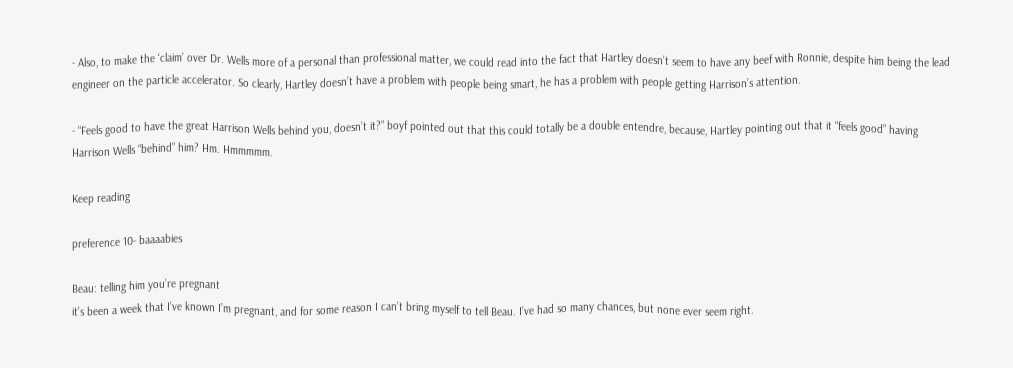- Also, to make the ‘claim’ over Dr. Wells more of a personal than professional matter, we could read into the fact that Hartley doesn’t seem to have any beef with Ronnie, despite him being the lead engineer on the particle accelerator. So clearly, Hartley doesn’t have a problem with people being smart, he has a problem with people getting Harrison’s attention.

- “Feels good to have the great Harrison Wells behind you, doesn’t it?” boyf pointed out that this could totally be a double entendre, because, Hartley pointing out that it “feels good” having Harrison Wells “behind” him? Hm. Hmmmmm.

Keep reading

preference 10- baaaabies

Beau: telling him you’re pregnant
it’s been a week that I’ve known I’m pregnant, and for some reason I can’t bring myself to tell Beau. I’ve had so many chances, but none ever seem right.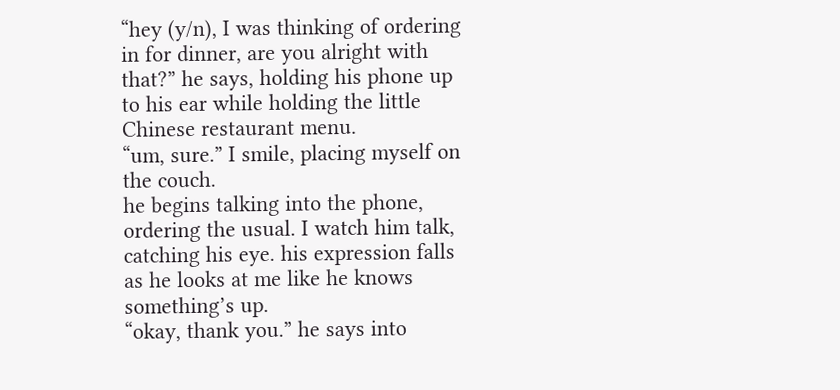“hey (y/n), I was thinking of ordering in for dinner, are you alright with that?” he says, holding his phone up to his ear while holding the little Chinese restaurant menu.
“um, sure.” I smile, placing myself on the couch.
he begins talking into the phone, ordering the usual. I watch him talk, catching his eye. his expression falls as he looks at me like he knows something’s up.
“okay, thank you.” he says into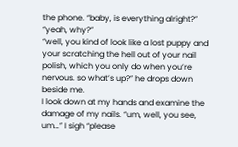the phone. “baby, is everything alright?”
“yeah, why?”
“well, you kind of look like a lost puppy and your scratching the hell out of your nail polish, which you only do when you’re nervous. so what’s up?” he drops down beside me.
I look down at my hands and examine the damage of my nails. “um, well, you see, um…” I sigh “please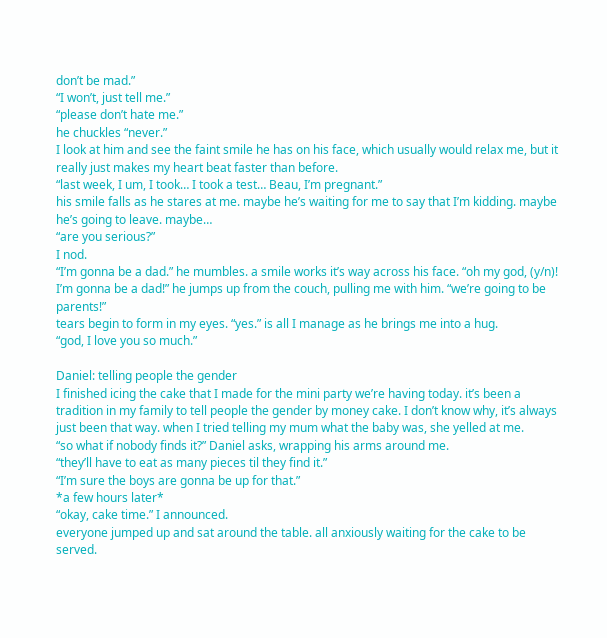don’t be mad.”
“I won’t, just tell me.”
“please don’t hate me.”
he chuckles “never.”
I look at him and see the faint smile he has on his face, which usually would relax me, but it really just makes my heart beat faster than before.
“last week, I um, I took… I took a test… Beau, I’m pregnant.”
his smile falls as he stares at me. maybe he’s waiting for me to say that I’m kidding. maybe he’s going to leave. maybe…
“are you serious?”
I nod.
“I’m gonna be a dad.” he mumbles. a smile works it’s way across his face. “oh my god, (y/n)! I’m gonna be a dad!” he jumps up from the couch, pulling me with him. “we’re going to be parents!”
tears begin to form in my eyes. “yes.” is all I manage as he brings me into a hug.
“god, I love you so much.”

Daniel: telling people the gender
I finished icing the cake that I made for the mini party we’re having today. it’s been a tradition in my family to tell people the gender by money cake. I don’t know why, it’s always just been that way. when I tried telling my mum what the baby was, she yelled at me.
“so what if nobody finds it?” Daniel asks, wrapping his arms around me.
“they’ll have to eat as many pieces til they find it.”
“I’m sure the boys are gonna be up for that.”
*a few hours later*
“okay, cake time.” I announced.
everyone jumped up and sat around the table. all anxiously waiting for the cake to be served.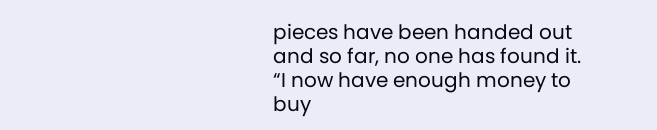pieces have been handed out and so far, no one has found it.
“I now have enough money to buy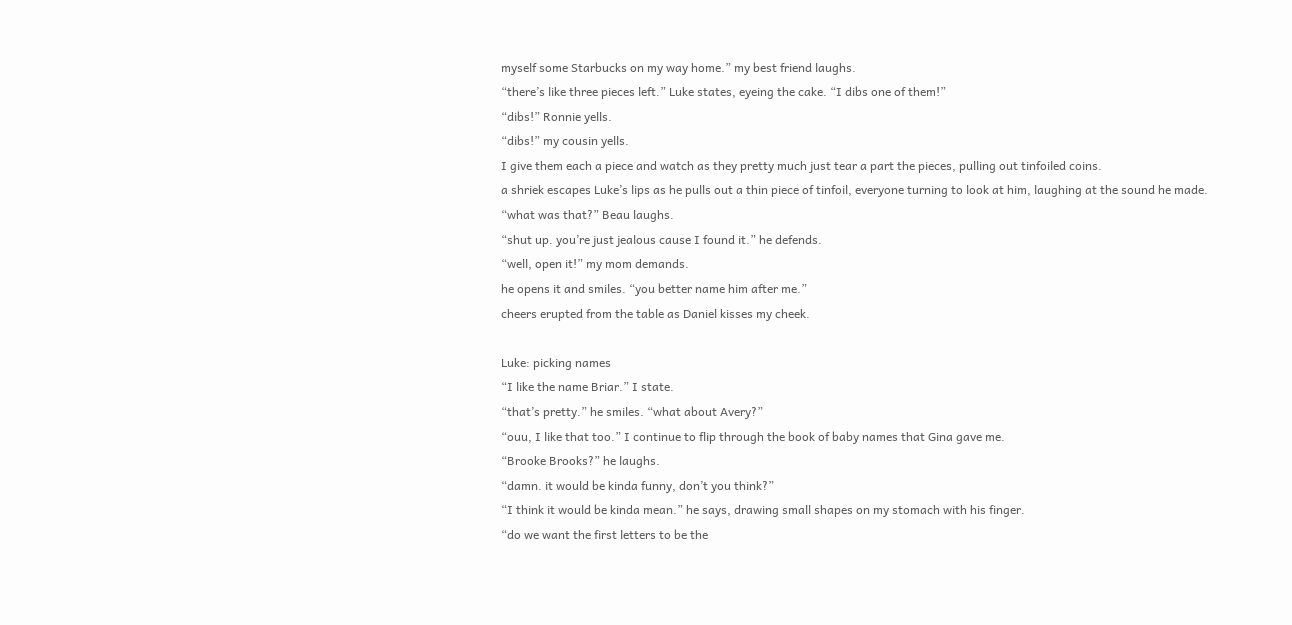myself some Starbucks on my way home.” my best friend laughs.
“there’s like three pieces left.” Luke states, eyeing the cake. “I dibs one of them!”
“dibs!” Ronnie yells.
“dibs!” my cousin yells.
I give them each a piece and watch as they pretty much just tear a part the pieces, pulling out tinfoiled coins.
a shriek escapes Luke’s lips as he pulls out a thin piece of tinfoil, everyone turning to look at him, laughing at the sound he made.
“what was that?” Beau laughs.
“shut up. you’re just jealous cause I found it.” he defends.
“well, open it!” my mom demands.
he opens it and smiles. “you better name him after me.”
cheers erupted from the table as Daniel kisses my cheek.

Luke: picking names
“I like the name Briar.” I state.
“that’s pretty.” he smiles. “what about Avery?”
“ouu, I like that too.” I continue to flip through the book of baby names that Gina gave me.
“Brooke Brooks?” he laughs.
“damn. it would be kinda funny, don’t you think?”
“I think it would be kinda mean.” he says, drawing small shapes on my stomach with his finger.
“do we want the first letters to be the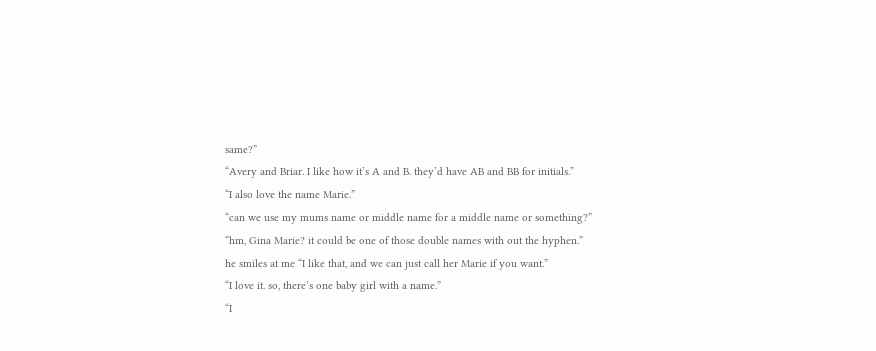same?”
“Avery and Briar. I like how it’s A and B. they’d have AB and BB for initials.”
“I also love the name Marie.”
“can we use my mums name or middle name for a middle name or something?”
“hm, Gina Marie? it could be one of those double names with out the hyphen.”
he smiles at me “I like that, and we can just call her Marie if you want.”
“I love it. so, there’s one baby girl with a name.”
“I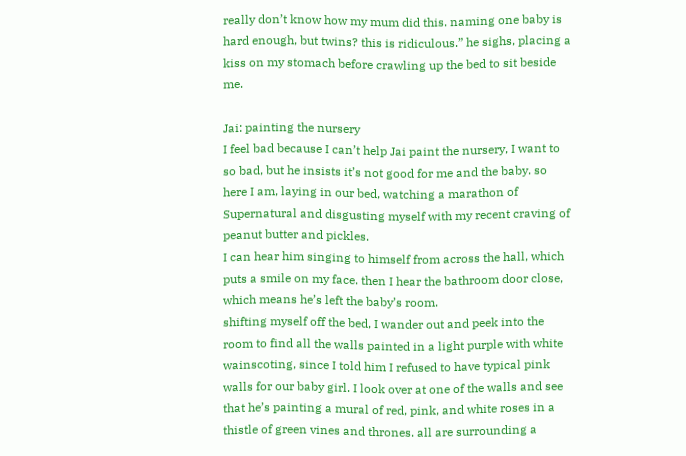really don’t know how my mum did this. naming one baby is hard enough, but twins? this is ridiculous.” he sighs, placing a kiss on my stomach before crawling up the bed to sit beside me.

Jai: painting the nursery
I feel bad because I can’t help Jai paint the nursery, I want to so bad, but he insists it’s not good for me and the baby. so here I am, laying in our bed, watching a marathon of Supernatural and disgusting myself with my recent craving of peanut butter and pickles.
I can hear him singing to himself from across the hall, which puts a smile on my face. then I hear the bathroom door close, which means he’s left the baby’s room.
shifting myself off the bed, I wander out and peek into the room to find all the walls painted in a light purple with white wainscoting, since I told him I refused to have typical pink walls for our baby girl. I look over at one of the walls and see that he’s painting a mural of red, pink, and white roses in a thistle of green vines and thrones. all are surrounding a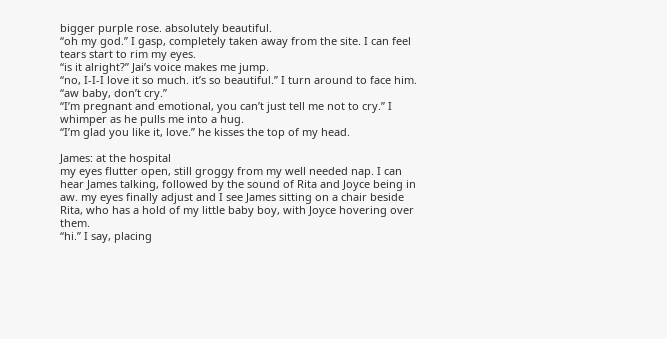bigger purple rose. absolutely beautiful.
“oh my god.” I gasp, completely taken away from the site. I can feel tears start to rim my eyes.
“is it alright?” Jai’s voice makes me jump.
“no, I-I-I love it so much. it’s so beautiful.” I turn around to face him.
“aw baby, don’t cry.”
“I’m pregnant and emotional, you can’t just tell me not to cry.” I whimper as he pulls me into a hug.
“I’m glad you like it, love.” he kisses the top of my head.

James: at the hospital
my eyes flutter open, still groggy from my well needed nap. I can hear James talking, followed by the sound of Rita and Joyce being in aw. my eyes finally adjust and I see James sitting on a chair beside Rita, who has a hold of my little baby boy, with Joyce hovering over them.
“hi.” I say, placing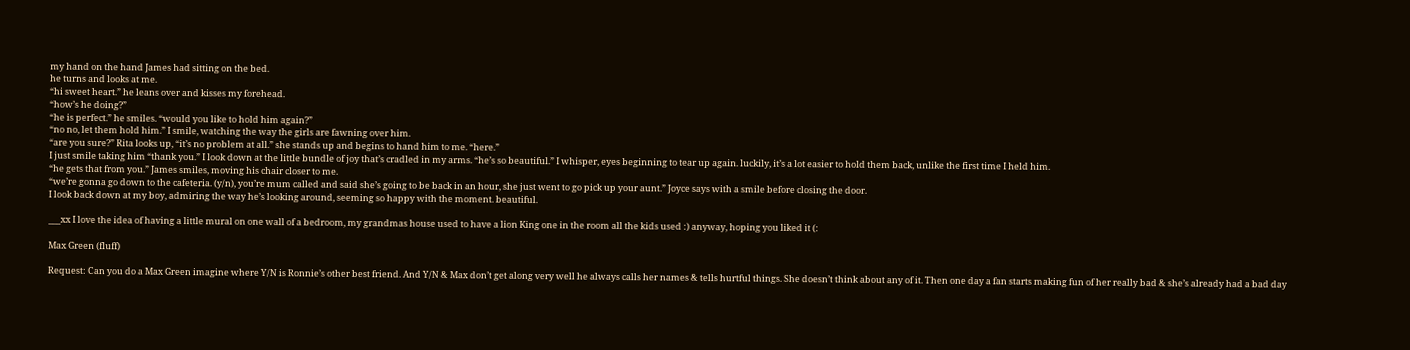my hand on the hand James had sitting on the bed.
he turns and looks at me.
“hi sweet heart.” he leans over and kisses my forehead.
“how’s he doing?”
“he is perfect.” he smiles. “would you like to hold him again?”
“no no, let them hold him.” I smile, watching the way the girls are fawning over him.
“are you sure?” Rita looks up, “it’s no problem at all.” she stands up and begins to hand him to me. “here.”
I just smile taking him “thank you.” I look down at the little bundle of joy that’s cradled in my arms. “he’s so beautiful.” I whisper, eyes beginning to tear up again. luckily, it’s a lot easier to hold them back, unlike the first time I held him.
“he gets that from you.” James smiles, moving his chair closer to me.
“we’re gonna go down to the cafeteria. (y/n), you’re mum called and said she’s going to be back in an hour, she just went to go pick up your aunt.” Joyce says with a smile before closing the door.
I look back down at my boy, admiring the way he’s looking around, seeming so happy with the moment. beautiful.

___xx I love the idea of having a little mural on one wall of a bedroom, my grandmas house used to have a lion King one in the room all the kids used :) anyway, hoping you liked it (:

Max Green (fluff)

Request: Can you do a Max Green imagine where Y/N is Ronnie’s other best friend. And Y/N & Max don’t get along very well he always calls her names & tells hurtful things. She doesn’t think about any of it. Then one day a fan starts making fun of her really bad & she’s already had a bad day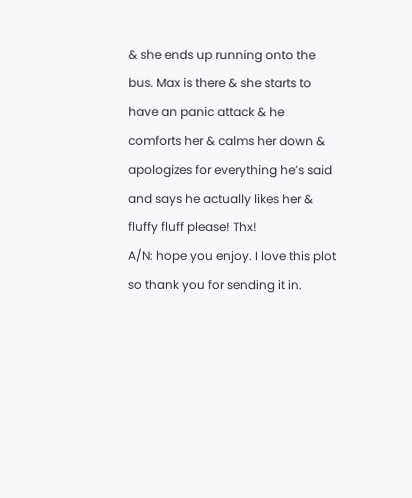& she ends up running onto the bus. Max is there & she starts to have an panic attack & he comforts her & calms her down & apologizes for everything he’s said and says he actually likes her & fluffy fluff please! Thx!
A/N: hope you enjoy. I love this plot so thank you for sending it in.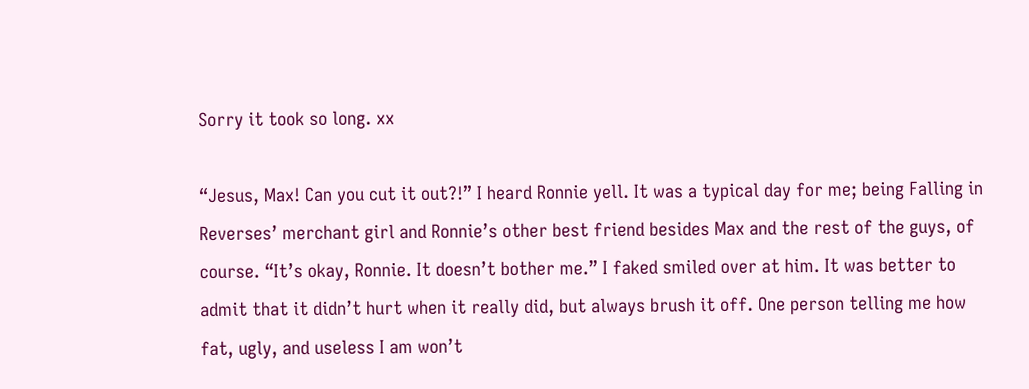Sorry it took so long. xx

“Jesus, Max! Can you cut it out?!” I heard Ronnie yell. It was a typical day for me; being Falling in Reverses’ merchant girl and Ronnie’s other best friend besides Max and the rest of the guys, of course. “It’s okay, Ronnie. It doesn’t bother me.” I faked smiled over at him. It was better to admit that it didn’t hurt when it really did, but always brush it off. One person telling me how fat, ugly, and useless I am won’t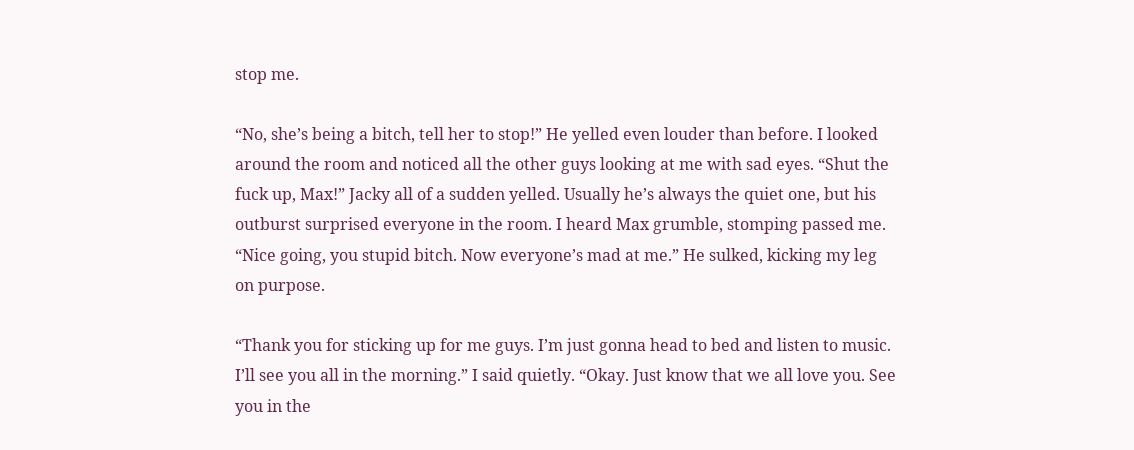stop me.

“No, she’s being a bitch, tell her to stop!” He yelled even louder than before. I looked around the room and noticed all the other guys looking at me with sad eyes. “Shut the fuck up, Max!” Jacky all of a sudden yelled. Usually he’s always the quiet one, but his outburst surprised everyone in the room. I heard Max grumble, stomping passed me. “Nice going, you stupid bitch. Now everyone’s mad at me.” He sulked, kicking my leg on purpose.

“Thank you for sticking up for me guys. I’m just gonna head to bed and listen to music. I’ll see you all in the morning.” I said quietly. “Okay. Just know that we all love you. See you in the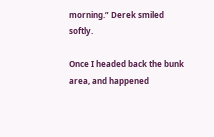morning.” Derek smiled softly.

Once I headed back the bunk area, and happened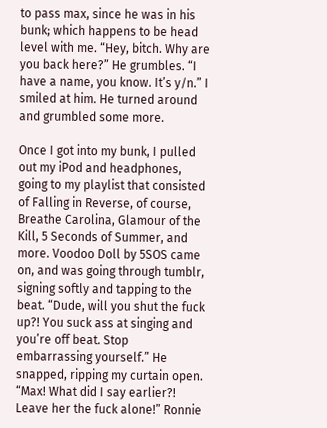to pass max, since he was in his bunk; which happens to be head level with me. “Hey, bitch. Why are you back here?” He grumbles. “I have a name, you know. It’s y/n.” I smiled at him. He turned around and grumbled some more.

Once I got into my bunk, I pulled out my iPod and headphones, going to my playlist that consisted of Falling in Reverse, of course, Breathe Carolina, Glamour of the Kill, 5 Seconds of Summer, and more. Voodoo Doll by 5SOS came on, and was going through tumblr, signing softly and tapping to the beat. “Dude, will you shut the fuck up?! You suck ass at singing and you’re off beat. Stop embarrassing yourself.” He snapped, ripping my curtain open. “Max! What did I say earlier?! Leave her the fuck alone!” Ronnie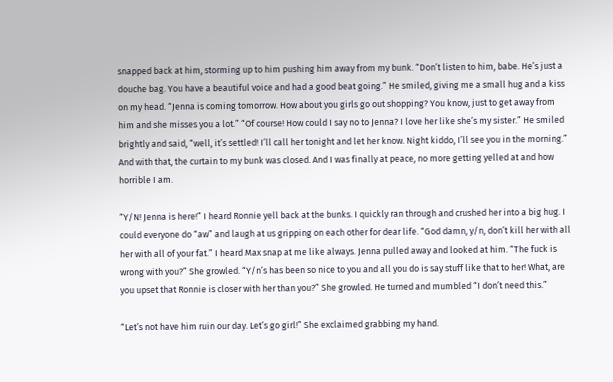snapped back at him, storming up to him pushing him away from my bunk. “Don’t listen to him, babe. He’s just a douche bag. You have a beautiful voice and had a good beat going.” He smiled, giving me a small hug and a kiss on my head. “Jenna is coming tomorrow. How about you girls go out shopping? You know, just to get away from him and she misses you a lot.” “Of course! How could I say no to Jenna? I love her like she’s my sister.” He smiled brightly and said, “well, it’s settled! I’ll call her tonight and let her know. Night kiddo, I’ll see you in the morning.” And with that, the curtain to my bunk was closed. And I was finally at peace, no more getting yelled at and how horrible I am.

“Y/N! Jenna is here!” I heard Ronnie yell back at the bunks. I quickly ran through and crushed her into a big hug. I could everyone do “aw” and laugh at us gripping on each other for dear life. “God damn, y/n, don’t kill her with all her with all of your fat.” I heard Max snap at me like always. Jenna pulled away and looked at him. “The fuck is wrong with you?” She growled. “Y/n’s has been so nice to you and all you do is say stuff like that to her! What, are you upset that Ronnie is closer with her than you?” She growled. He turned and mumbled “I don’t need this.”

“Let’s not have him ruin our day. Let’s go girl!” She exclaimed grabbing my hand.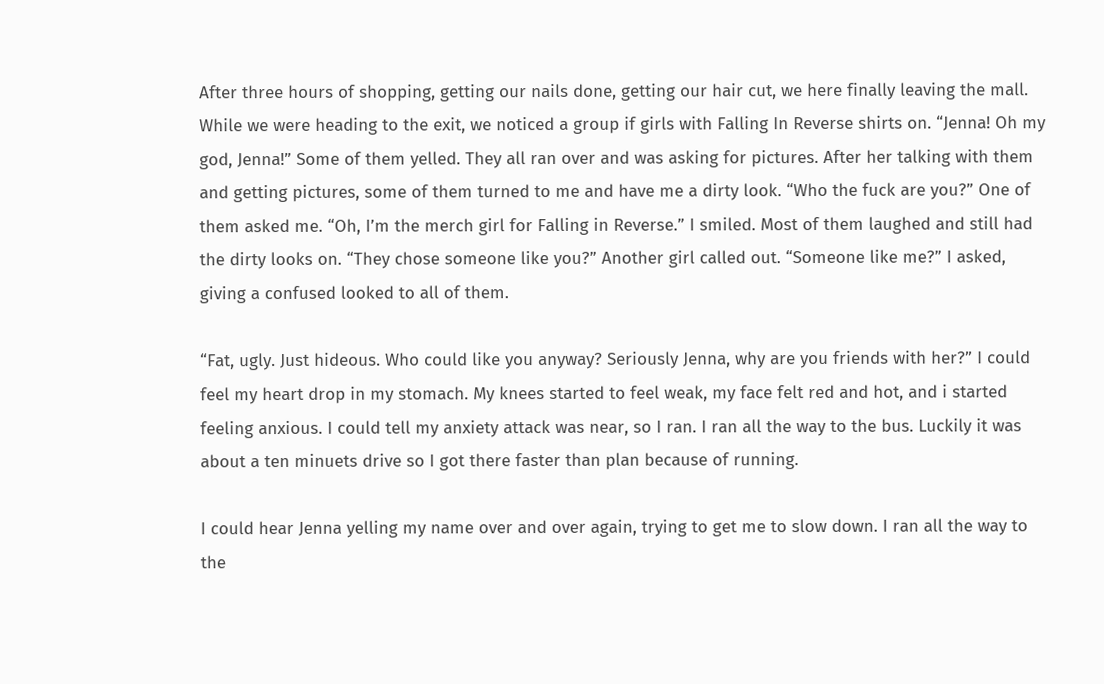After three hours of shopping, getting our nails done, getting our hair cut, we here finally leaving the mall. While we were heading to the exit, we noticed a group if girls with Falling In Reverse shirts on. “Jenna! Oh my god, Jenna!” Some of them yelled. They all ran over and was asking for pictures. After her talking with them and getting pictures, some of them turned to me and have me a dirty look. “Who the fuck are you?” One of them asked me. “Oh, I’m the merch girl for Falling in Reverse.” I smiled. Most of them laughed and still had the dirty looks on. “They chose someone like you?” Another girl called out. “Someone like me?” I asked, giving a confused looked to all of them.

“Fat, ugly. Just hideous. Who could like you anyway? Seriously Jenna, why are you friends with her?” I could feel my heart drop in my stomach. My knees started to feel weak, my face felt red and hot, and i started feeling anxious. I could tell my anxiety attack was near, so I ran. I ran all the way to the bus. Luckily it was about a ten minuets drive so I got there faster than plan because of running.

I could hear Jenna yelling my name over and over again, trying to get me to slow down. I ran all the way to the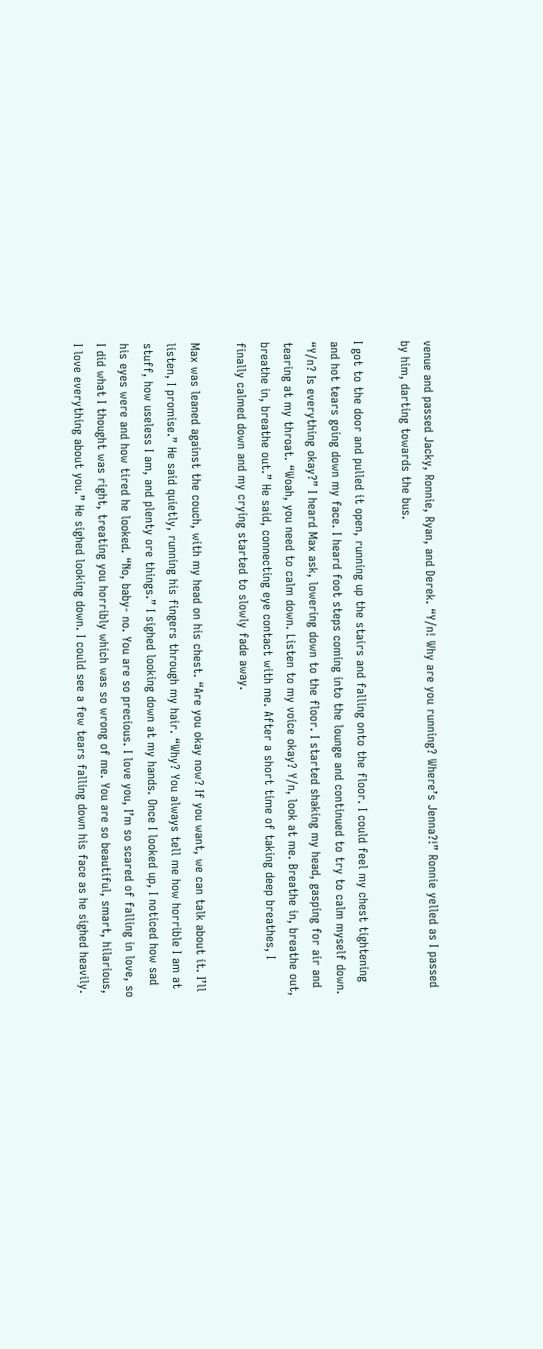venue and passed Jacky, Ronnie, Ryan, and Derek. “Y/n! Why are you running? Where’s Jenna?!” Ronnie yelled as I passed by him, darting towards the bus.

I got to the door and pulled it open, running up the stairs and falling onto the floor. I could feel my chest tightening and hot tears going down my face. I heard foot steps coming into the lounge and continued to try to calm myself down. “Y/n? Is everything okay?” I heard Max ask, lowering down to the floor. I started shaking my head, gasping for air and tearing at my throat. “Woah, you need to calm down. Listen to my voice okay? Y/n, look at me. Breathe in, breathe out, breathe in, breathe out.” He said, connecting eye contact with me. After a short time of taking deep breathes, I finally calmed down and my crying started to slowly fade away.

Max was leaned against the couch, with my head on his chest. “Are you okay now? If you want, we can talk about it. I’ll listen, I promise.” He said quietly, running his fingers through my hair. “Why? You always tell me how horrible I am at stuff, how useless I am, and plenty ore things.” I sighed looking down at my hands. Once I looked up, I noticed how sad his eyes were and how tired he looked. “No, baby- no. You are so precious. I love you, I’m so scared of falling in love, so I did what I thought was right, treating you horribly which was so wrong of me. You are so beautiful, smart, hilarious, I love everything about you.” He sighed looking down. I could see a few tears falling down his face as he sighed heavily.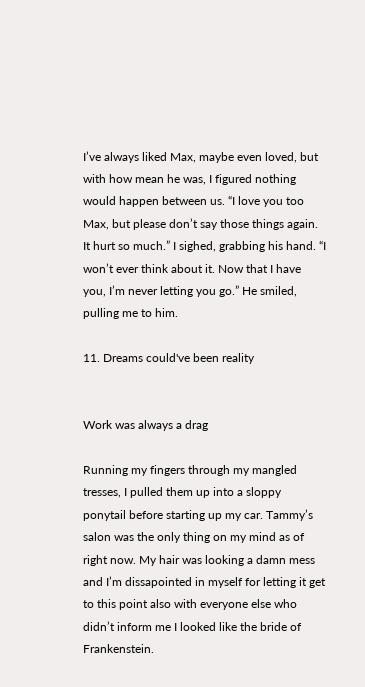I’ve always liked Max, maybe even loved, but with how mean he was, I figured nothing would happen between us. “I love you too Max, but please don’t say those things again. It hurt so much.” I sighed, grabbing his hand. “I won’t ever think about it. Now that I have you, I’m never letting you go.” He smiled, pulling me to him.

11. Dreams could've been reality


Work was always a drag

Running my fingers through my mangled tresses, I pulled them up into a sloppy ponytail before starting up my car. Tammy’s salon was the only thing on my mind as of right now. My hair was looking a damn mess and I’m dissapointed in myself for letting it get to this point also with everyone else who didn’t inform me I looked like the bride of Frankenstein.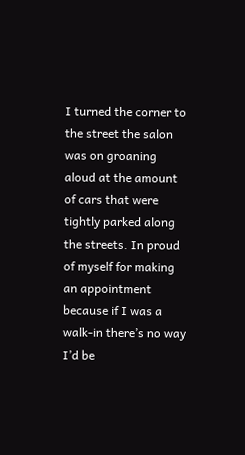I turned the corner to the street the salon was on groaning aloud at the amount of cars that were tightly parked along the streets. In proud of myself for making an appointment because if I was a walk-in there’s no way I’d be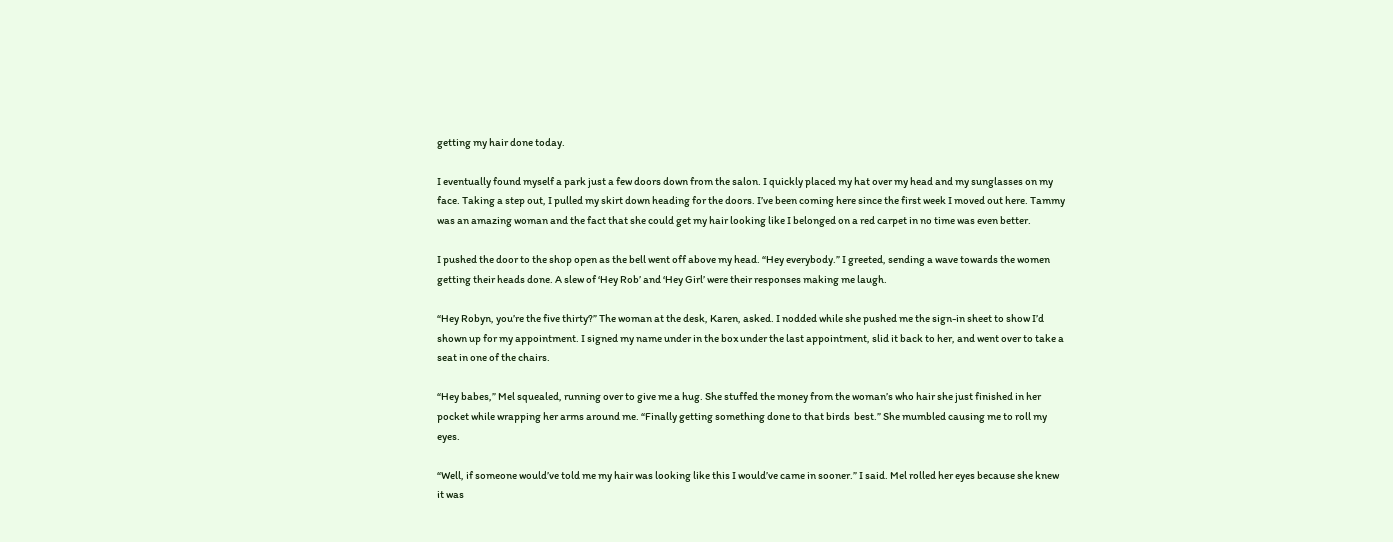getting my hair done today.

I eventually found myself a park just a few doors down from the salon. I quickly placed my hat over my head and my sunglasses on my face. Taking a step out, I pulled my skirt down heading for the doors. I’ve been coming here since the first week I moved out here. Tammy was an amazing woman and the fact that she could get my hair looking like I belonged on a red carpet in no time was even better.

I pushed the door to the shop open as the bell went off above my head. “Hey everybody.” I greeted, sending a wave towards the women getting their heads done. A slew of ‘Hey Rob’ and ‘Hey Girl’ were their responses making me laugh.

“Hey Robyn, you’re the five thirty?” The woman at the desk, Karen, asked. I nodded while she pushed me the sign-in sheet to show I’d shown up for my appointment. I signed my name under in the box under the last appointment, slid it back to her, and went over to take a seat in one of the chairs.

“Hey babes,” Mel squealed, running over to give me a hug. She stuffed the money from the woman’s who hair she just finished in her pocket while wrapping her arms around me. “Finally getting something done to that birds  best.” She mumbled causing me to roll my eyes.

“Well, if someone would’ve told me my hair was looking like this I would’ve came in sooner.” I said. Mel rolled her eyes because she knew it was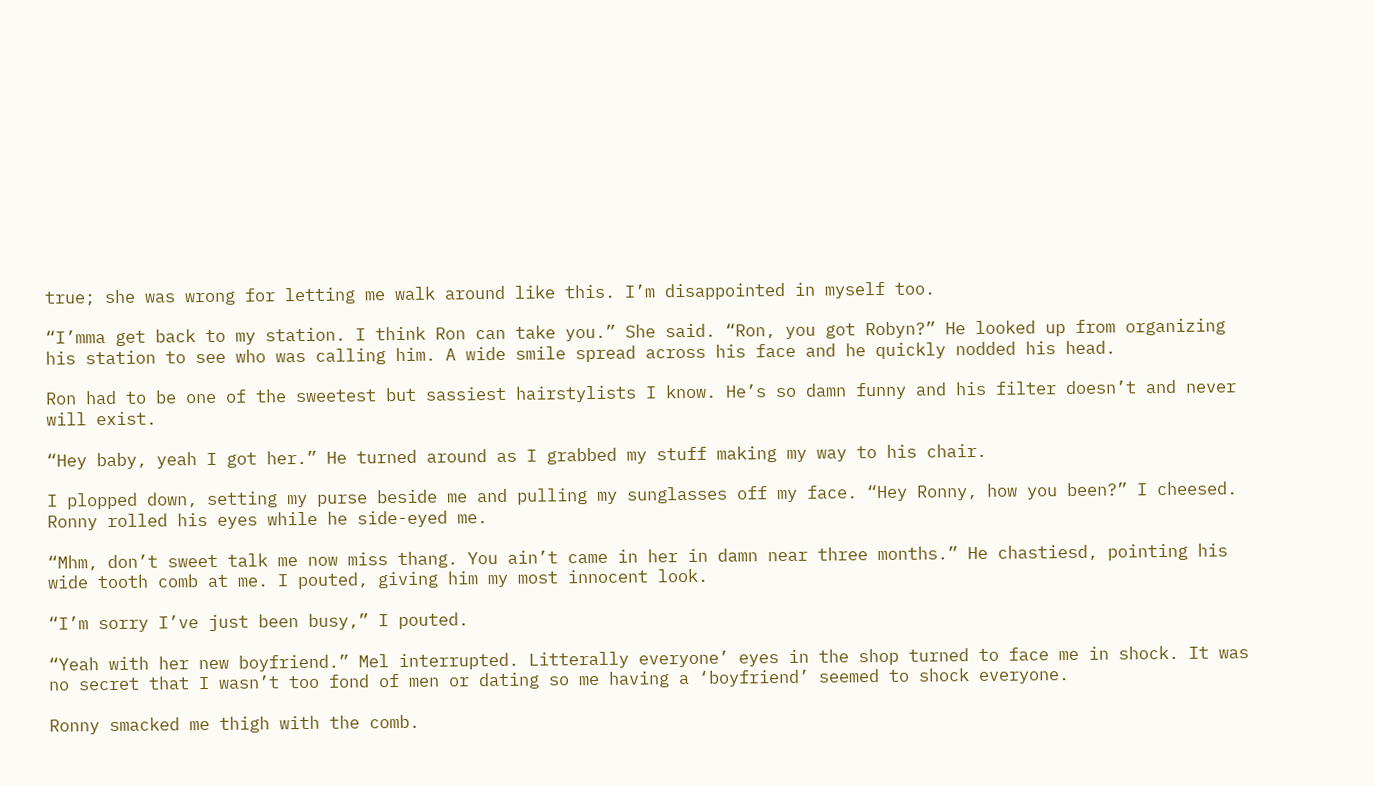true; she was wrong for letting me walk around like this. I’m disappointed in myself too.

“I’mma get back to my station. I think Ron can take you.” She said. “Ron, you got Robyn?” He looked up from organizing his station to see who was calling him. A wide smile spread across his face and he quickly nodded his head.

Ron had to be one of the sweetest but sassiest hairstylists I know. He’s so damn funny and his filter doesn’t and never will exist.

“Hey baby, yeah I got her.” He turned around as I grabbed my stuff making my way to his chair.

I plopped down, setting my purse beside me and pulling my sunglasses off my face. “Hey Ronny, how you been?” I cheesed. Ronny rolled his eyes while he side-eyed me.

“Mhm, don’t sweet talk me now miss thang. You ain’t came in her in damn near three months.” He chastiesd, pointing his wide tooth comb at me. I pouted, giving him my most innocent look.

“I’m sorry I’ve just been busy,” I pouted.

“Yeah with her new boyfriend.” Mel interrupted. Litterally everyone’ eyes in the shop turned to face me in shock. It was no secret that I wasn’t too fond of men or dating so me having a ‘boyfriend’ seemed to shock everyone.

Ronny smacked me thigh with the comb.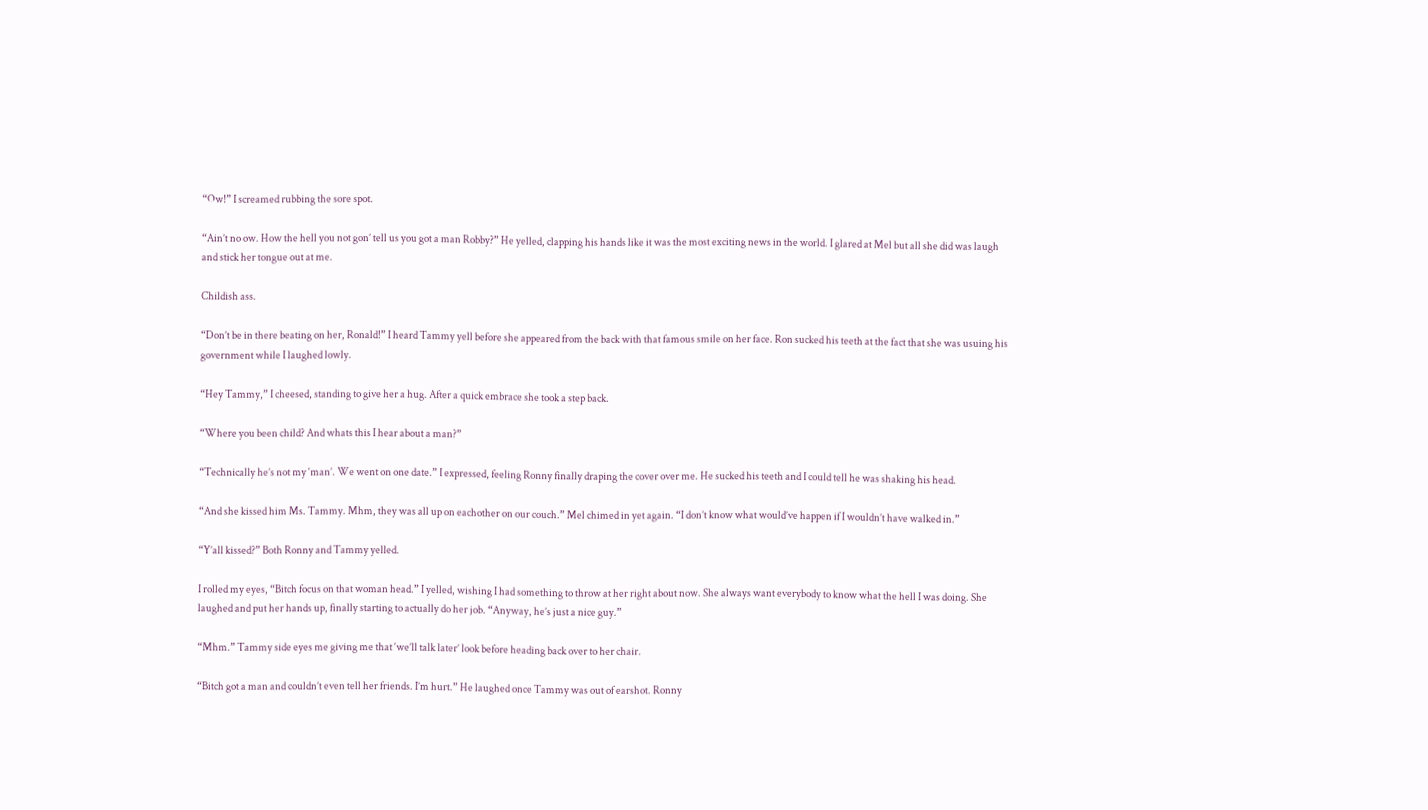“Ow!” I screamed rubbing the sore spot.

“Ain’t no ow. How the hell you not gon’ tell us you got a man Robby?” He yelled, clapping his hands like it was the most exciting news in the world. I glared at Mel but all she did was laugh and stick her tongue out at me.

Childish ass.

“Don’t be in there beating on her, Ronald!” I heard Tammy yell before she appeared from the back with that famous smile on her face. Ron sucked his teeth at the fact that she was usuing his government while I laughed lowly.

“Hey Tammy,” I cheesed, standing to give her a hug. After a quick embrace she took a step back.

“Where you been child? And whats this I hear about a man?”

“Technically he’s not my ‘man’. We went on one date.” I expressed, feeling Ronny finally draping the cover over me. He sucked his teeth and I could tell he was shaking his head.

“And she kissed him Ms. Tammy. Mhm, they was all up on eachother on our couch.” Mel chimed in yet again. “I don’t know what would’ve happen if I wouldn’t have walked in.”

“Y’all kissed?” Both Ronny and Tammy yelled.

I rolled my eyes, “Bitch focus on that woman head.” I yelled, wishing I had something to throw at her right about now. She always want everybody to know what the hell I was doing. She laughed and put her hands up, finally starting to actually do her job. “Anyway, he’s just a nice guy.”

“Mhm.” Tammy side eyes me giving me that ‘we’ll talk later’ look before heading back over to her chair.

“Bitch got a man and couldn’t even tell her friends. I’m hurt.” He laughed once Tammy was out of earshot. Ronny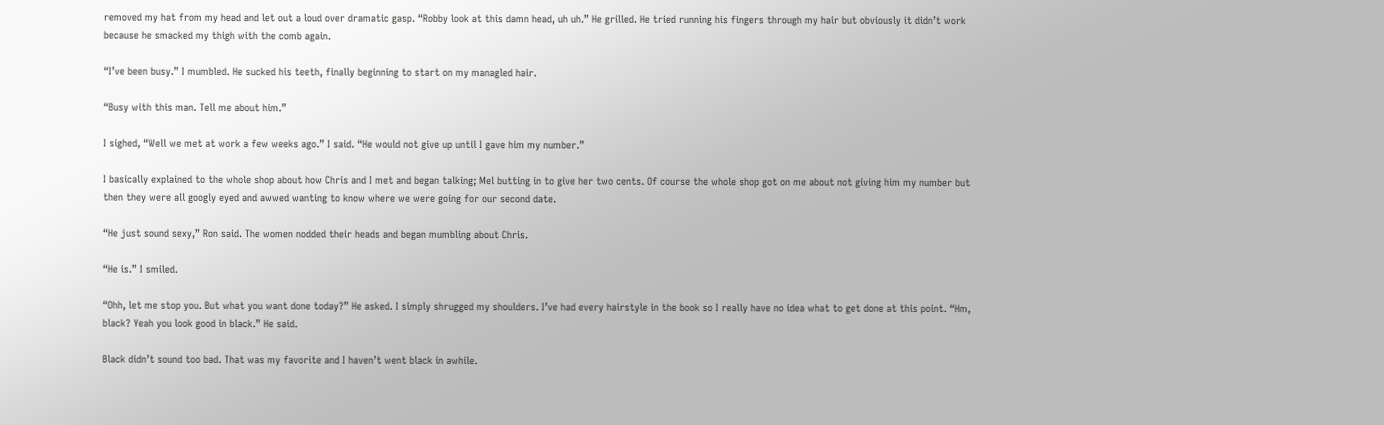removed my hat from my head and let out a loud over dramatic gasp. “Robby look at this damn head, uh uh.” He grilled. He tried running his fingers through my hair but obviously it didn’t work because he smacked my thigh with the comb again.

“I’ve been busy.” I mumbled. He sucked his teeth, finally beginning to start on my managled hair.

“Busy with this man. Tell me about him.”

I sighed, “Well we met at work a few weeks ago.” I said. “He would not give up until I gave him my number.”

I basically explained to the whole shop about how Chris and I met and began talking; Mel butting in to give her two cents. Of course the whole shop got on me about not giving him my number but then they were all googly eyed and awwed wanting to know where we were going for our second date.

“He just sound sexy,” Ron said. The women nodded their heads and began mumbling about Chris.

“He is.” I smiled.

“Ohh, let me stop you. But what you want done today?” He asked. I simply shrugged my shoulders. I’ve had every hairstyle in the book so I really have no idea what to get done at this point. “Hm, black? Yeah you look good in black.” He said.

Black didn’t sound too bad. That was my favorite and I haven’t went black in awhile.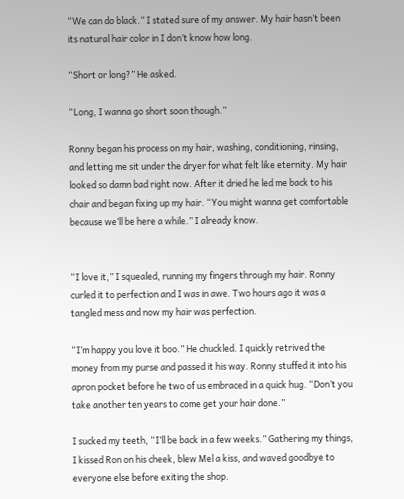“We can do black.” I stated sure of my answer. My hair hasn’t been its natural hair color in I don’t know how long.

“Short or long?” He asked.

“Long, I wanna go short soon though.”

Ronny began his process on my hair, washing, conditioning, rinsing, and letting me sit under the dryer for what felt like eternity. My hair looked so damn bad right now. After it dried he led me back to his chair and began fixing up my hair. “You might wanna get comfortable because we’ll be here a while.” I already know.


“I love it,” I squealed, running my fingers through my hair. Ronny curled it to perfection and I was in awe. Two hours ago it was a tangled mess and now my hair was perfection.

“I’m happy you love it boo.” He chuckled. I quickly retrived the money from my purse and passed it his way. Ronny stuffed it into his apron pocket before he two of us embraced in a quick hug. “Don’t you take another ten years to come get your hair done.”

I sucked my teeth, “I’ll be back in a few weeks.” Gathering my things, I kissed Ron on his cheek, blew Mel a kiss, and waved goodbye to everyone else before exiting the shop.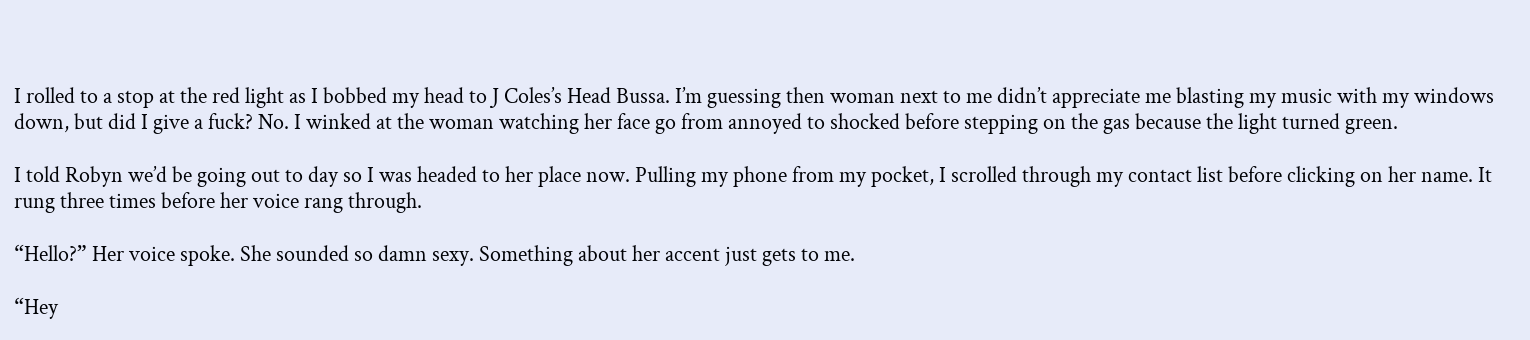I rolled to a stop at the red light as I bobbed my head to J Coles’s Head Bussa. I’m guessing then woman next to me didn’t appreciate me blasting my music with my windows down, but did I give a fuck? No. I winked at the woman watching her face go from annoyed to shocked before stepping on the gas because the light turned green.

I told Robyn we’d be going out to day so I was headed to her place now. Pulling my phone from my pocket, I scrolled through my contact list before clicking on her name. It rung three times before her voice rang through.

“Hello?” Her voice spoke. She sounded so damn sexy. Something about her accent just gets to me.

“Hey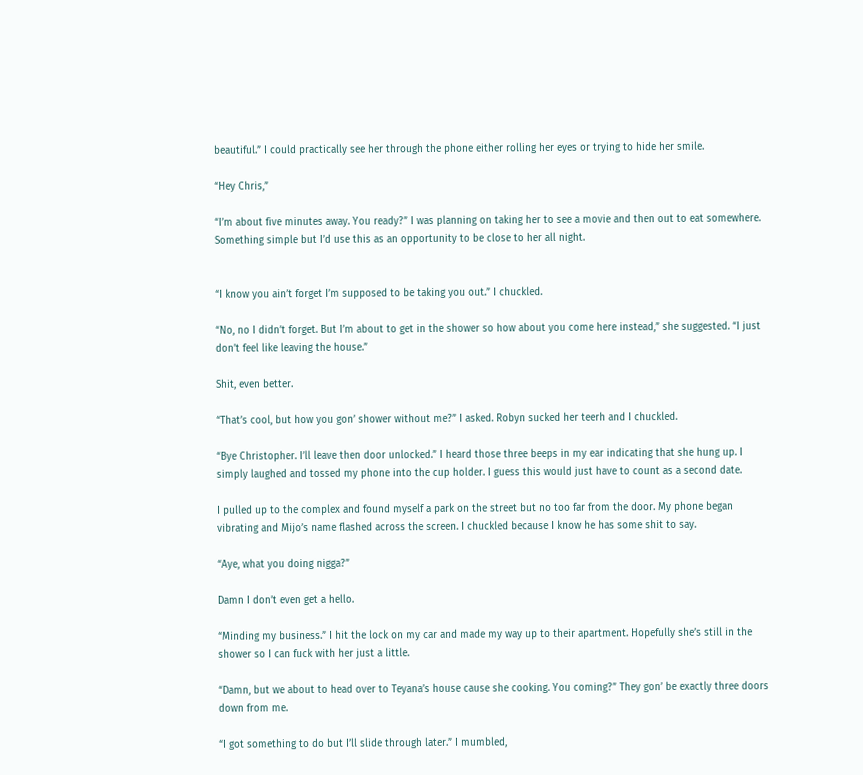beautiful.” I could practically see her through the phone either rolling her eyes or trying to hide her smile.

“Hey Chris,”

“I’m about five minutes away. You ready?” I was planning on taking her to see a movie and then out to eat somewhere. Something simple but I’d use this as an opportunity to be close to her all night.


“I know you ain’t forget I’m supposed to be taking you out.” I chuckled.

“No, no I didn’t forget. But I’m about to get in the shower so how about you come here instead,” she suggested. “I just don’t feel like leaving the house.”

Shit, even better.

“That’s cool, but how you gon’ shower without me?” I asked. Robyn sucked her teerh and I chuckled.

“Bye Christopher. I’ll leave then door unlocked.” I heard those three beeps in my ear indicating that she hung up. I simply laughed and tossed my phone into the cup holder. I guess this would just have to count as a second date.

I pulled up to the complex and found myself a park on the street but no too far from the door. My phone began vibrating and Mijo’s name flashed across the screen. I chuckled because I know he has some shit to say.

“Aye, what you doing nigga?”

Damn I don’t even get a hello.

“Minding my business.” I hit the lock on my car and made my way up to their apartment. Hopefully she’s still in the shower so I can fuck with her just a little.

“Damn, but we about to head over to Teyana’s house cause she cooking. You coming?” They gon’ be exactly three doors down from me.

“I got something to do but I’ll slide through later.” I mumbled,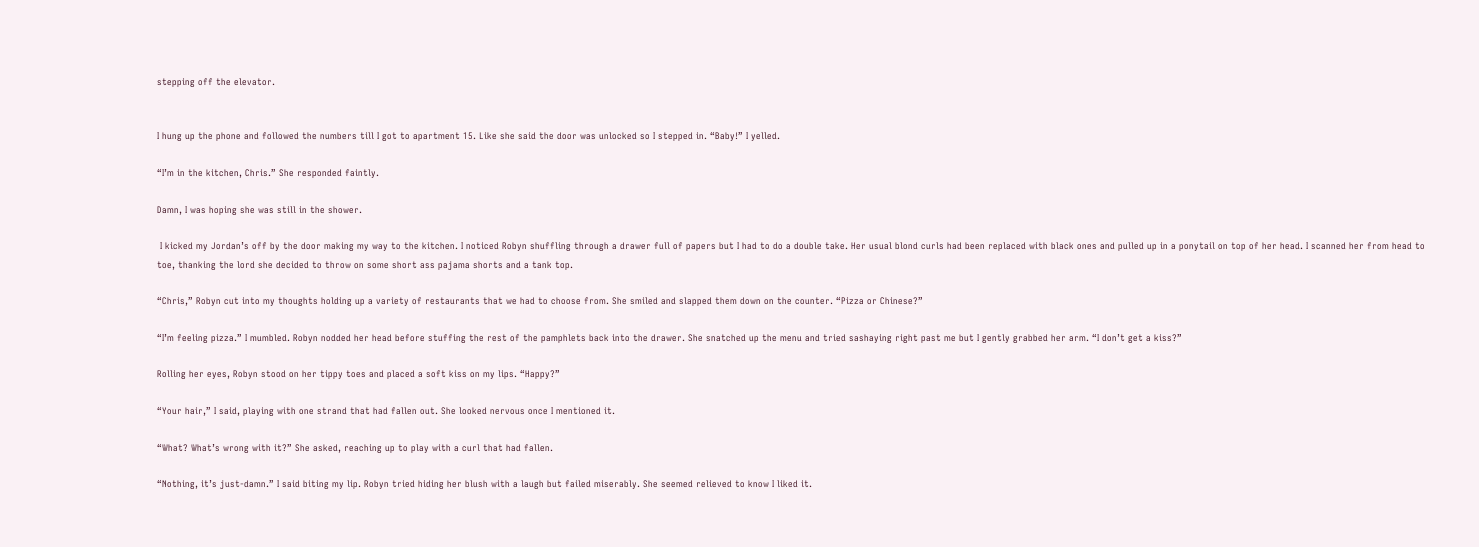stepping off the elevator.


I hung up the phone and followed the numbers till I got to apartment 15. Like she said the door was unlocked so I stepped in. “Baby!” I yelled.

“I’m in the kitchen, Chris.” She responded faintly.

Damn, I was hoping she was still in the shower.

 I kicked my Jordan’s off by the door making my way to the kitchen. I noticed Robyn shuffling through a drawer full of papers but I had to do a double take. Her usual blond curls had been replaced with black ones and pulled up in a ponytail on top of her head. I scanned her from head to toe, thanking the lord she decided to throw on some short ass pajama shorts and a tank top.

“Chris,” Robyn cut into my thoughts holding up a variety of restaurants that we had to choose from. She smiled and slapped them down on the counter. “Pizza or Chinese?”

“I’m feeling pizza.” I mumbled. Robyn nodded her head before stuffing the rest of the pamphlets back into the drawer. She snatched up the menu and tried sashaying right past me but I gently grabbed her arm. “I don’t get a kiss?”

Rolling her eyes, Robyn stood on her tippy toes and placed a soft kiss on my lips. “Happy?”

“Your hair,” I said, playing with one strand that had fallen out. She looked nervous once I mentioned it.

“What? What’s wrong with it?” She asked, reaching up to play with a curl that had fallen.

“Nothing, it’s just-damn.” I said biting my lip. Robyn tried hiding her blush with a laugh but failed miserably. She seemed relieved to know I liked it.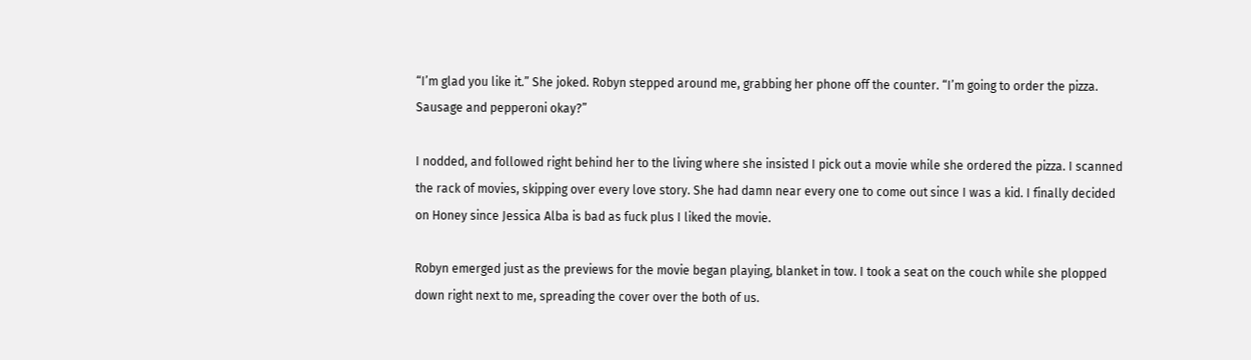“I’m glad you like it.” She joked. Robyn stepped around me, grabbing her phone off the counter. “I’m going to order the pizza. Sausage and pepperoni okay?”

I nodded, and followed right behind her to the living where she insisted I pick out a movie while she ordered the pizza. I scanned the rack of movies, skipping over every love story. She had damn near every one to come out since I was a kid. I finally decided on Honey since Jessica Alba is bad as fuck plus I liked the movie.

Robyn emerged just as the previews for the movie began playing, blanket in tow. I took a seat on the couch while she plopped down right next to me, spreading the cover over the both of us.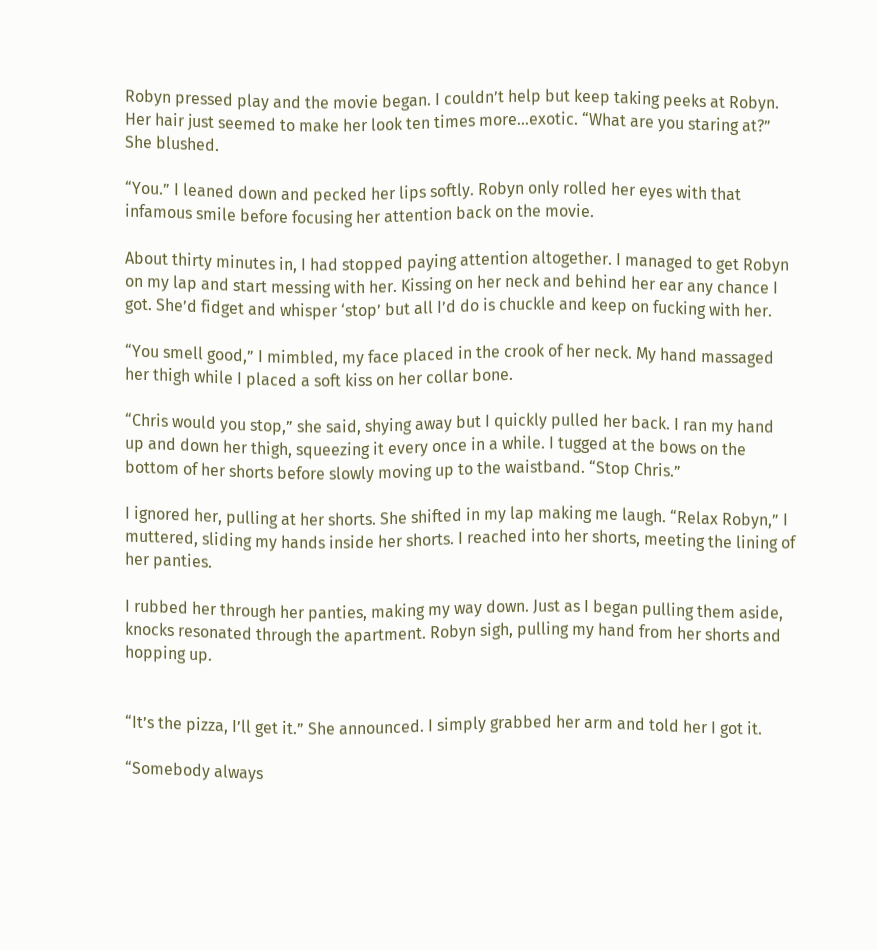Robyn pressed play and the movie began. I couldn’t help but keep taking peeks at Robyn. Her hair just seemed to make her look ten times more…exotic. “What are you staring at?” She blushed.

“You.” I leaned down and pecked her lips softly. Robyn only rolled her eyes with that infamous smile before focusing her attention back on the movie.

About thirty minutes in, I had stopped paying attention altogether. I managed to get Robyn on my lap and start messing with her. Kissing on her neck and behind her ear any chance I got. She’d fidget and whisper ‘stop’ but all I’d do is chuckle and keep on fucking with her.

“You smell good,” I mimbled, my face placed in the crook of her neck. My hand massaged her thigh while I placed a soft kiss on her collar bone.

“Chris would you stop,” she said, shying away but I quickly pulled her back. I ran my hand up and down her thigh, squeezing it every once in a while. I tugged at the bows on the bottom of her shorts before slowly moving up to the waistband. “Stop Chris.”

I ignored her, pulling at her shorts. She shifted in my lap making me laugh. “Relax Robyn,” I muttered, sliding my hands inside her shorts. I reached into her shorts, meeting the lining of her panties.

I rubbed her through her panties, making my way down. Just as I began pulling them aside, knocks resonated through the apartment. Robyn sigh, pulling my hand from her shorts and hopping up.


“It’s the pizza, I’ll get it.” She announced. I simply grabbed her arm and told her I got it.

“Somebody always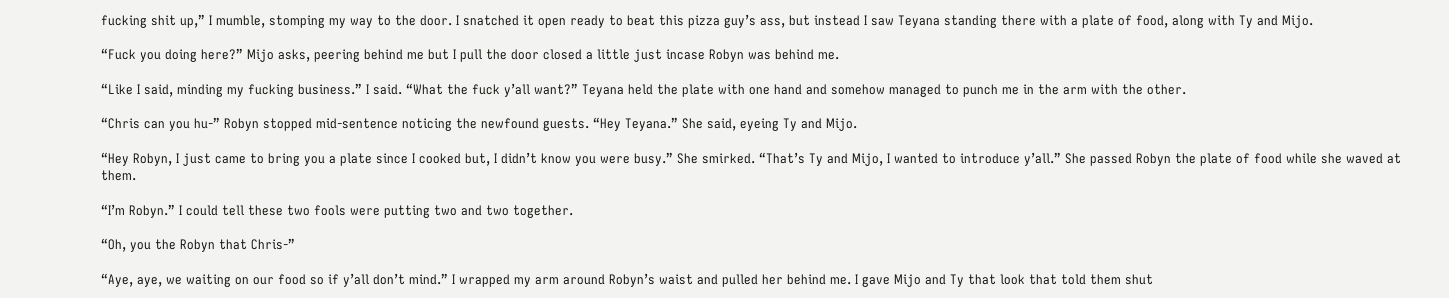fucking shit up,” I mumble, stomping my way to the door. I snatched it open ready to beat this pizza guy’s ass, but instead I saw Teyana standing there with a plate of food, along with Ty and Mijo.

“Fuck you doing here?” Mijo asks, peering behind me but I pull the door closed a little just incase Robyn was behind me.

“Like I said, minding my fucking business.” I said. “What the fuck y’all want?” Teyana held the plate with one hand and somehow managed to punch me in the arm with the other.

“Chris can you hu-” Robyn stopped mid-sentence noticing the newfound guests. “Hey Teyana.” She said, eyeing Ty and Mijo.

“Hey Robyn, I just came to bring you a plate since I cooked but, I didn’t know you were busy.” She smirked. “That’s Ty and Mijo, I wanted to introduce y’all.” She passed Robyn the plate of food while she waved at them.

“I’m Robyn.” I could tell these two fools were putting two and two together.

“Oh, you the Robyn that Chris-”

“Aye, aye, we waiting on our food so if y’all don’t mind.” I wrapped my arm around Robyn’s waist and pulled her behind me. I gave Mijo and Ty that look that told them shut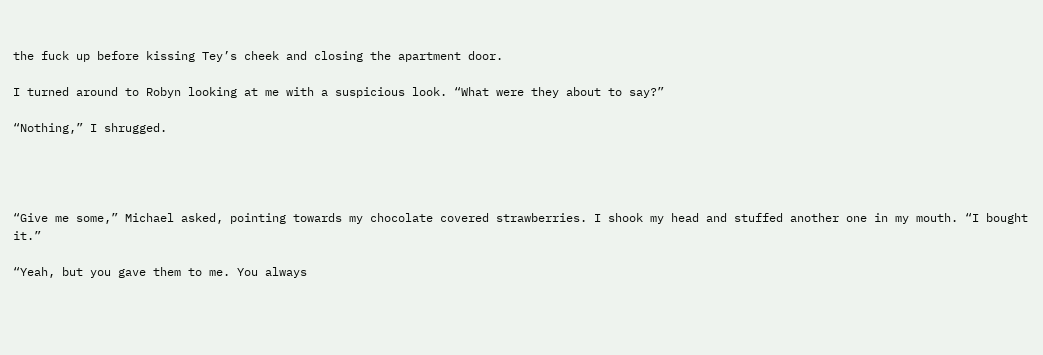the fuck up before kissing Tey’s cheek and closing the apartment door.

I turned around to Robyn looking at me with a suspicious look. “What were they about to say?”

“Nothing,” I shrugged.




“Give me some,” Michael asked, pointing towards my chocolate covered strawberries. I shook my head and stuffed another one in my mouth. “I bought it.”

“Yeah, but you gave them to me. You always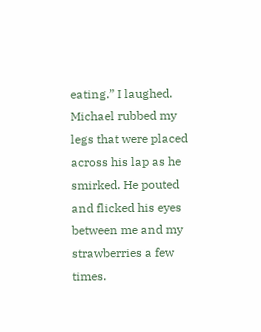eating.” I laughed. Michael rubbed my legs that were placed across his lap as he smirked. He pouted and flicked his eyes between me and my strawberries a few times.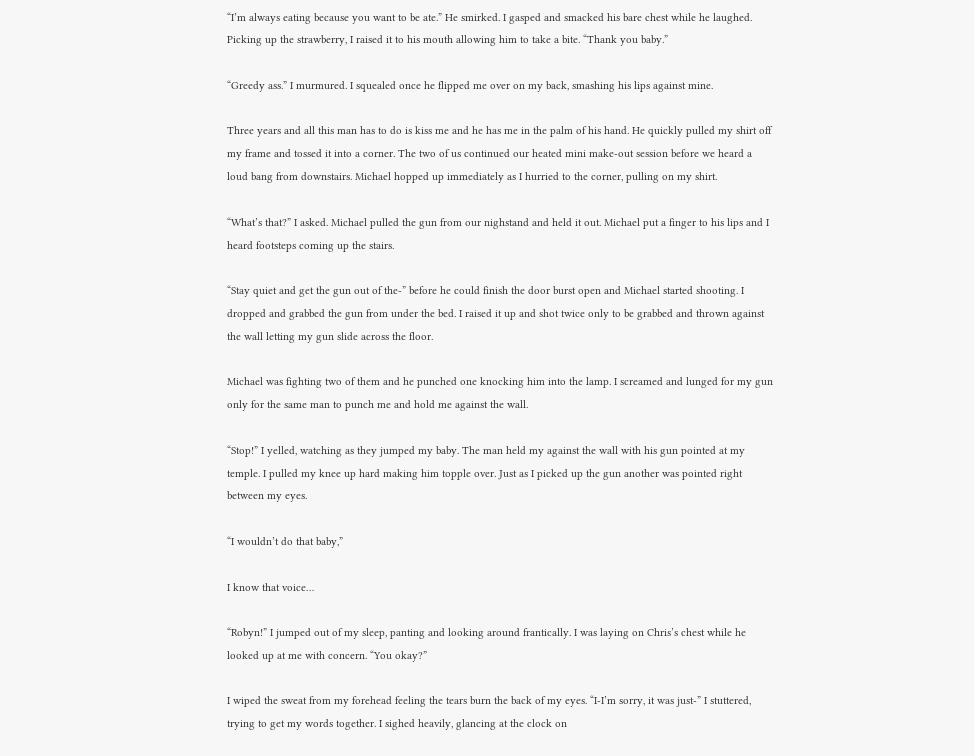“I’m always eating because you want to be ate.” He smirked. I gasped and smacked his bare chest while he laughed. Picking up the strawberry, I raised it to his mouth allowing him to take a bite. “Thank you baby.”

“Greedy ass.” I murmured. I squealed once he flipped me over on my back, smashing his lips against mine.

Three years and all this man has to do is kiss me and he has me in the palm of his hand. He quickly pulled my shirt off my frame and tossed it into a corner. The two of us continued our heated mini make-out session before we heard a loud bang from downstairs. Michael hopped up immediately as I hurried to the corner, pulling on my shirt.

“What’s that?” I asked. Michael pulled the gun from our nighstand and held it out. Michael put a finger to his lips and I heard footsteps coming up the stairs.

“Stay quiet and get the gun out of the-” before he could finish the door burst open and Michael started shooting. I dropped and grabbed the gun from under the bed. I raised it up and shot twice only to be grabbed and thrown against the wall letting my gun slide across the floor.

Michael was fighting two of them and he punched one knocking him into the lamp. I screamed and lunged for my gun only for the same man to punch me and hold me against the wall.

“Stop!” I yelled, watching as they jumped my baby. The man held my against the wall with his gun pointed at my temple. I pulled my knee up hard making him topple over. Just as I picked up the gun another was pointed right between my eyes.

“I wouldn’t do that baby,”

I know that voice…

“Robyn!” I jumped out of my sleep, panting and looking around frantically. I was laying on Chris’s chest while he looked up at me with concern. “You okay?”

I wiped the sweat from my forehead feeling the tears burn the back of my eyes. “I-I’m sorry, it was just-” I stuttered, trying to get my words together. I sighed heavily, glancing at the clock on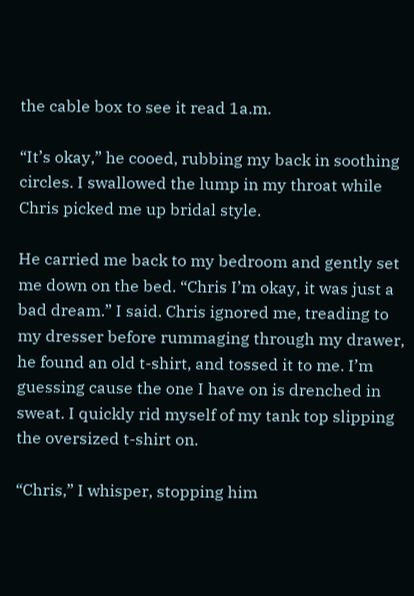the cable box to see it read 1a.m.

“It’s okay,” he cooed, rubbing my back in soothing circles. I swallowed the lump in my throat while Chris picked me up bridal style.

He carried me back to my bedroom and gently set me down on the bed. “Chris I’m okay, it was just a bad dream.” I said. Chris ignored me, treading to my dresser before rummaging through my drawer, he found an old t-shirt, and tossed it to me. I’m guessing cause the one I have on is drenched in sweat. I quickly rid myself of my tank top slipping the oversized t-shirt on.

“Chris,” I whisper, stopping him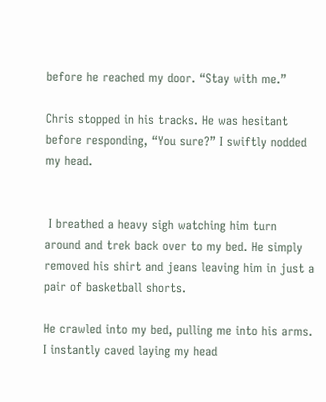before he reached my door. “Stay with me.”

Chris stopped in his tracks. He was hesitant before responding, “You sure?” I swiftly nodded my head.


 I breathed a heavy sigh watching him turn around and trek back over to my bed. He simply removed his shirt and jeans leaving him in just a pair of basketball shorts.

He crawled into my bed, pulling me into his arms. I instantly caved laying my head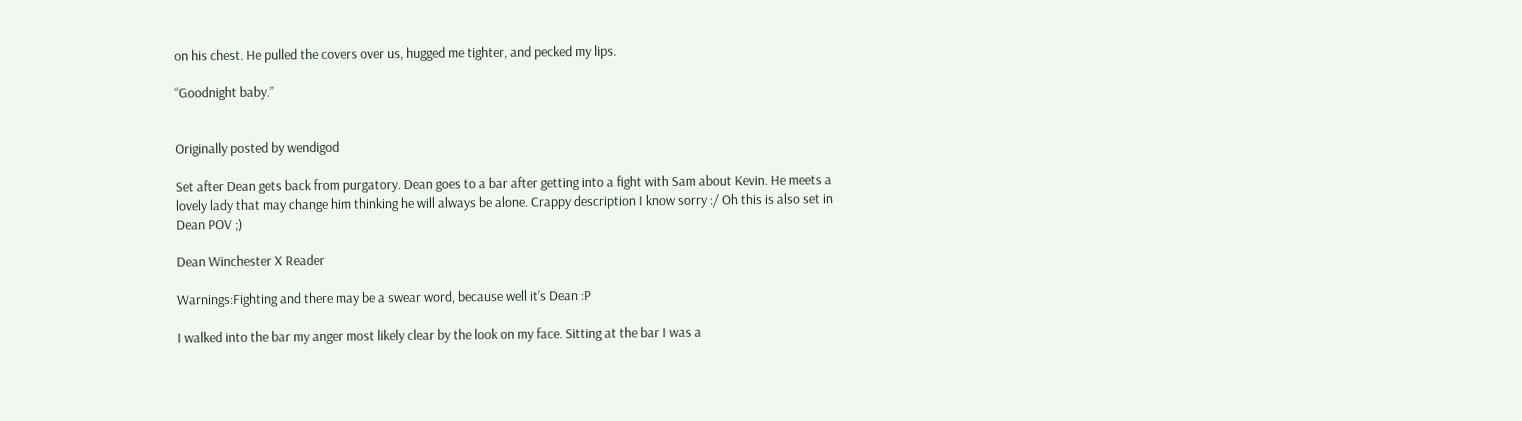on his chest. He pulled the covers over us, hugged me tighter, and pecked my lips.

“Goodnight baby.”


Originally posted by wendigod

Set after Dean gets back from purgatory. Dean goes to a bar after getting into a fight with Sam about Kevin. He meets a lovely lady that may change him thinking he will always be alone. Crappy description I know sorry :/ Oh this is also set in Dean POV ;)

Dean Winchester X Reader

Warnings:Fighting and there may be a swear word, because well it’s Dean :P

I walked into the bar my anger most likely clear by the look on my face. Sitting at the bar I was a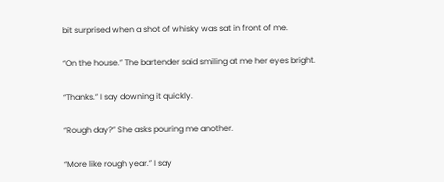bit surprised when a shot of whisky was sat in front of me.

“On the house.” The bartender said smiling at me her eyes bright.

“Thanks.” I say downing it quickly.

“Rough day?” She asks pouring me another.

“More like rough year.” I say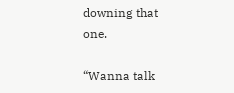downing that one.

“Wanna talk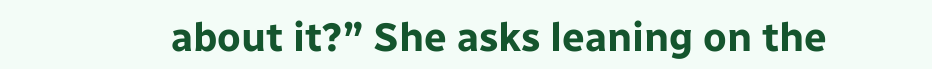about it?” She asks leaning on the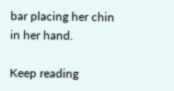bar placing her chin in her hand.

Keep reading